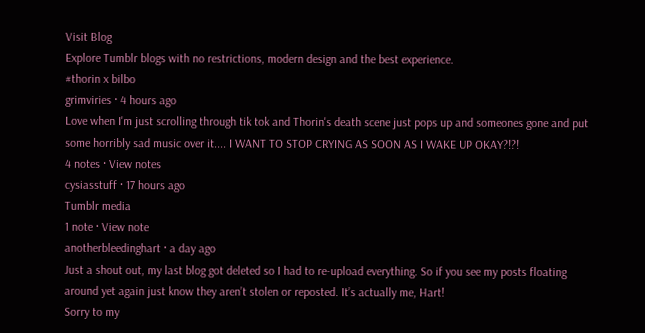Visit Blog
Explore Tumblr blogs with no restrictions, modern design and the best experience.
#thorin x bilbo
grimviries · 4 hours ago
Love when I'm just scrolling through tik tok and Thorin's death scene just pops up and someones gone and put some horribly sad music over it.... I WANT TO STOP CRYING AS SOON AS I WAKE UP OKAY?!?!
4 notes · View notes
cysiasstuff · 17 hours ago
Tumblr media
1 note · View note
anotherbleedinghart · a day ago
Just a shout out, my last blog got deleted so I had to re-upload everything. So if you see my posts floating around yet again just know they aren’t stolen or reposted. It’s actually me, Hart!
Sorry to my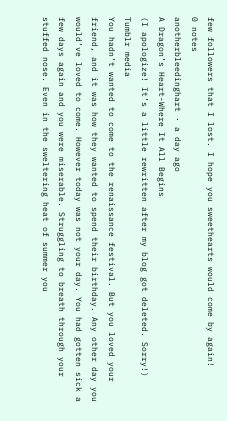few followers that I lost. I hope you sweethearts would come by again!
0 notes
anotherbleedinghart · a day ago
A Dragon’s Heart-Where It All Begins
(I apologize! It’s a little rewritten after my blog got deleted. Sorry!)
Tumblr media
You hadn’t wanted to come to the renaissance festival. But you loved your friend, and it was how they wanted to spend their birthday. Any other day you would’ve loved to come. However today was not your day. You had gotten sick a few days again and you were miserable. Struggling to breath through your stuffed nose. Even in the sweltering heat of summer you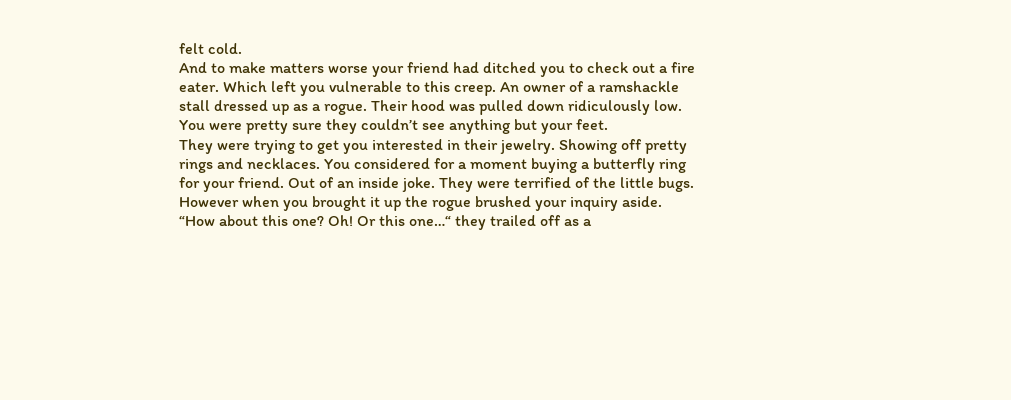felt cold.
And to make matters worse your friend had ditched you to check out a fire eater. Which left you vulnerable to this creep. An owner of a ramshackle stall dressed up as a rogue. Their hood was pulled down ridiculously low. You were pretty sure they couldn’t see anything but your feet.
They were trying to get you interested in their jewelry. Showing off pretty rings and necklaces. You considered for a moment buying a butterfly ring for your friend. Out of an inside joke. They were terrified of the little bugs. However when you brought it up the rogue brushed your inquiry aside.
“How about this one? Oh! Or this one…“ they trailed off as a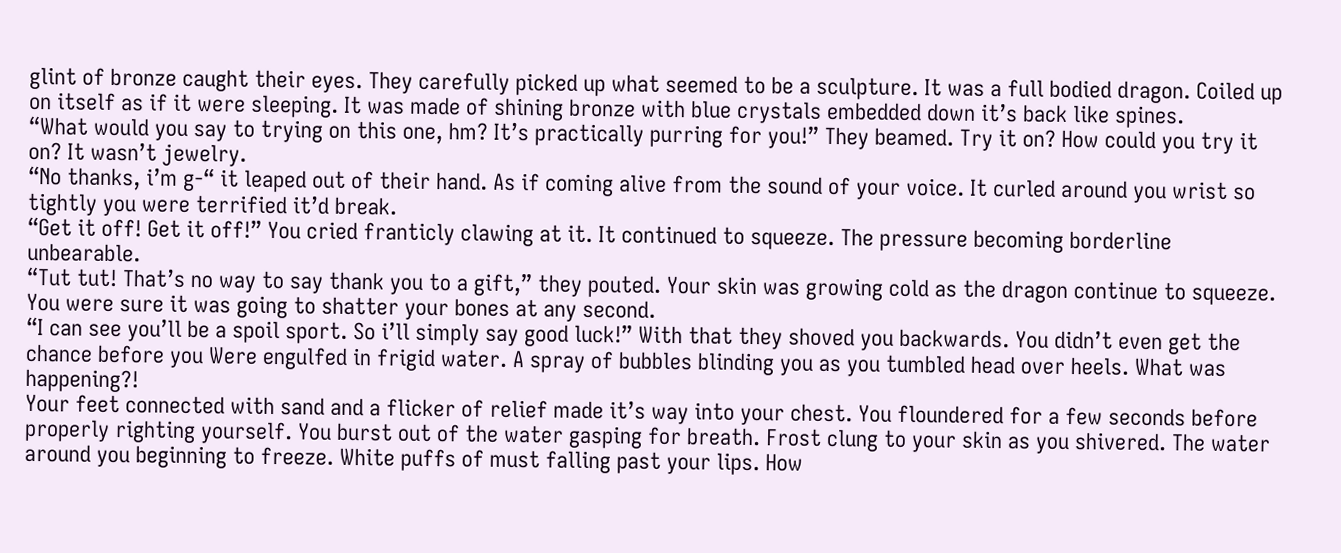glint of bronze caught their eyes. They carefully picked up what seemed to be a sculpture. It was a full bodied dragon. Coiled up on itself as if it were sleeping. It was made of shining bronze with blue crystals embedded down it’s back like spines.
“What would you say to trying on this one, hm? It’s practically purring for you!” They beamed. Try it on? How could you try it on? It wasn’t jewelry.
“No thanks, i’m g-“ it leaped out of their hand. As if coming alive from the sound of your voice. It curled around you wrist so tightly you were terrified it’d break.
“Get it off! Get it off!” You cried franticly clawing at it. It continued to squeeze. The pressure becoming borderline unbearable.
“Tut tut! That’s no way to say thank you to a gift,” they pouted. Your skin was growing cold as the dragon continue to squeeze. You were sure it was going to shatter your bones at any second.
“I can see you’ll be a spoil sport. So i’ll simply say good luck!” With that they shoved you backwards. You didn’t even get the chance before you Were engulfed in frigid water. A spray of bubbles blinding you as you tumbled head over heels. What was happening?!
Your feet connected with sand and a flicker of relief made it’s way into your chest. You floundered for a few seconds before properly righting yourself. You burst out of the water gasping for breath. Frost clung to your skin as you shivered. The water around you beginning to freeze. White puffs of must falling past your lips. How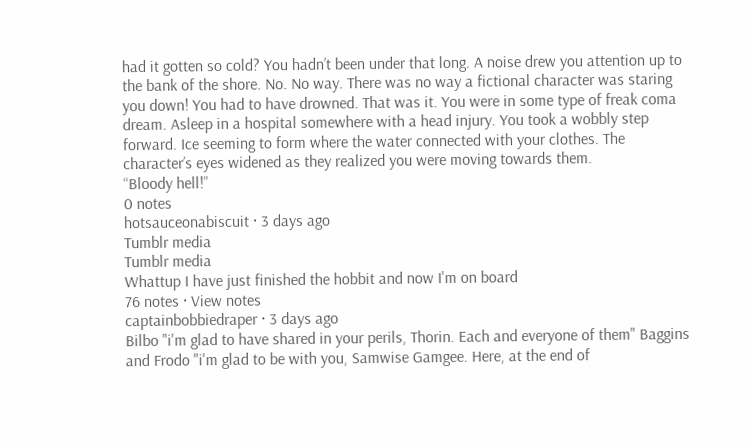had it gotten so cold? You hadn’t been under that long. A noise drew you attention up to the bank of the shore. No. No way. There was no way a fictional character was staring you down! You had to have drowned. That was it. You were in some type of freak coma dream. Asleep in a hospital somewhere with a head injury. You took a wobbly step forward. Ice seeming to form where the water connected with your clothes. The character’s eyes widened as they realized you were moving towards them.
“Bloody hell!”
0 notes
hotsauceonabiscuit · 3 days ago
Tumblr media
Tumblr media
Whattup I have just finished the hobbit and now I'm on board
76 notes · View notes
captainbobbiedraper · 3 days ago
Bilbo "i'm glad to have shared in your perils, Thorin. Each and everyone of them" Baggins
and Frodo "i'm glad to be with you, Samwise Gamgee. Here, at the end of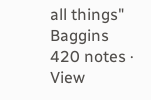all things" Baggins
420 notes · View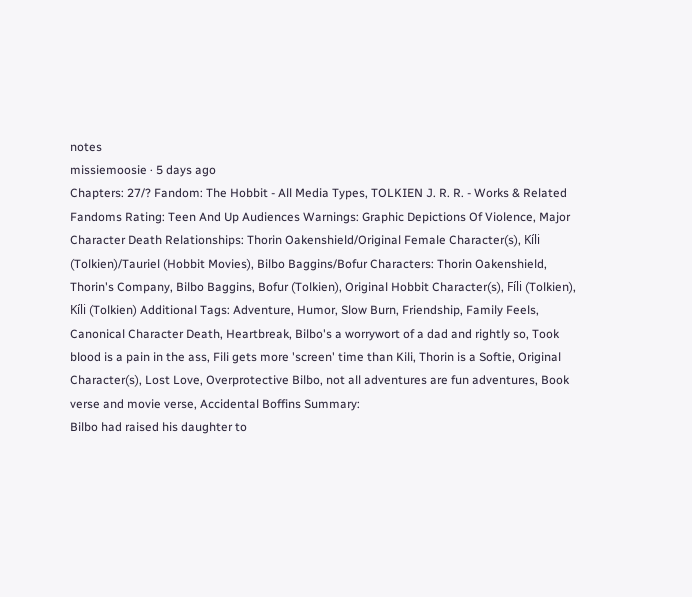notes
missiemoosie · 5 days ago
Chapters: 27/? Fandom: The Hobbit - All Media Types, TOLKIEN J. R. R. - Works & Related Fandoms Rating: Teen And Up Audiences Warnings: Graphic Depictions Of Violence, Major Character Death Relationships: Thorin Oakenshield/Original Female Character(s), Kíli (Tolkien)/Tauriel (Hobbit Movies), Bilbo Baggins/Bofur Characters: Thorin Oakenshield, Thorin's Company, Bilbo Baggins, Bofur (Tolkien), Original Hobbit Character(s), Fíli (Tolkien), Kíli (Tolkien) Additional Tags: Adventure, Humor, Slow Burn, Friendship, Family Feels, Canonical Character Death, Heartbreak, Bilbo's a worrywort of a dad and rightly so, Took blood is a pain in the ass, Fili gets more 'screen' time than Kili, Thorin is a Softie, Original Character(s), Lost Love, Overprotective Bilbo, not all adventures are fun adventures, Book verse and movie verse, Accidental Boffins Summary:
Bilbo had raised his daughter to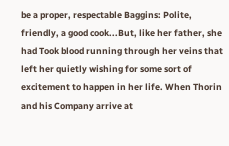be a proper, respectable Baggins: Polite, friendly, a good cook...But, like her father, she had Took blood running through her veins that left her quietly wishing for some sort of excitement to happen in her life. When Thorin and his Company arrive at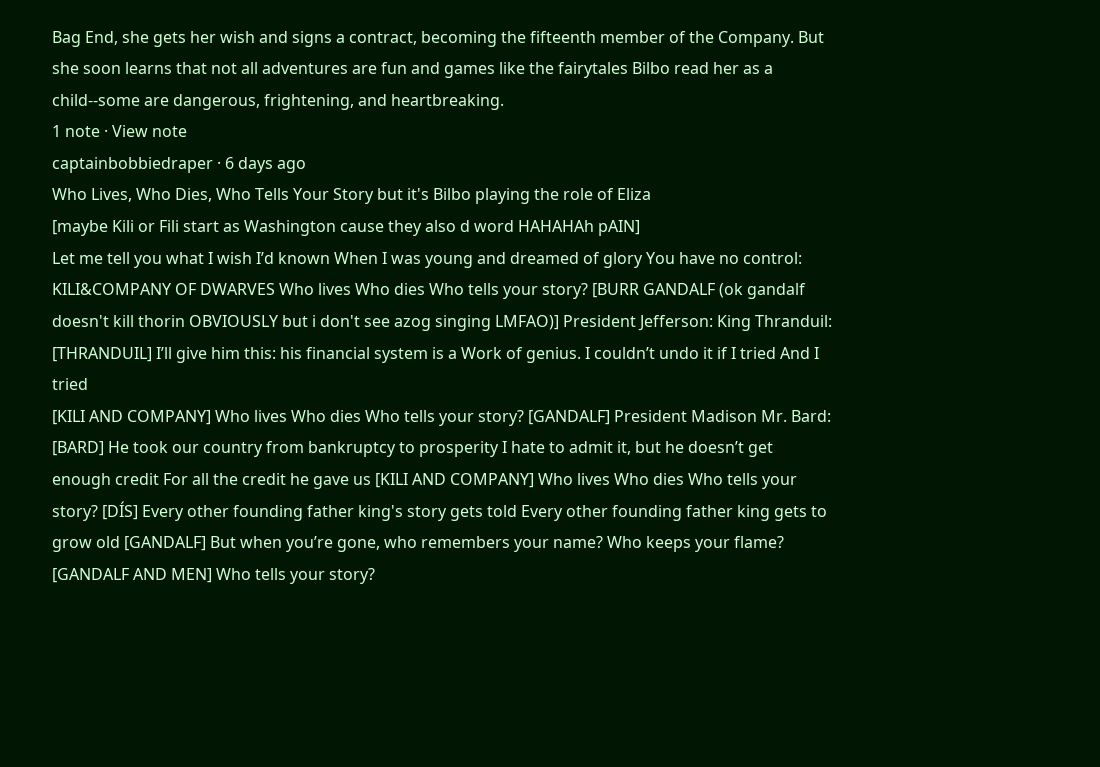Bag End, she gets her wish and signs a contract, becoming the fifteenth member of the Company. But she soon learns that not all adventures are fun and games like the fairytales Bilbo read her as a child--some are dangerous, frightening, and heartbreaking.
1 note · View note
captainbobbiedraper · 6 days ago
Who Lives, Who Dies, Who Tells Your Story but it's Bilbo playing the role of Eliza
[maybe Kili or Fili start as Washington cause they also d word HAHAHAh pAIN]
Let me tell you what I wish I’d known When I was young and dreamed of glory You have no control: KILI&COMPANY OF DWARVES Who lives Who dies Who tells your story? [BURR GANDALF (ok gandalf doesn't kill thorin OBVIOUSLY but i don't see azog singing LMFAO)] President Jefferson: King Thranduil: [THRANDUIL] I’ll give him this: his financial system is a Work of genius. I couldn’t undo it if I tried And I tried
[KILI AND COMPANY] Who lives Who dies Who tells your story? [GANDALF] President Madison Mr. Bard: [BARD] He took our country from bankruptcy to prosperity I hate to admit it, but he doesn’t get enough credit For all the credit he gave us [KILI AND COMPANY] Who lives Who dies Who tells your story? [DÍS] Every other founding father king's story gets told Every other founding father king gets to grow old [GANDALF] But when you’re gone, who remembers your name? Who keeps your flame? [GANDALF AND MEN] Who tells your story?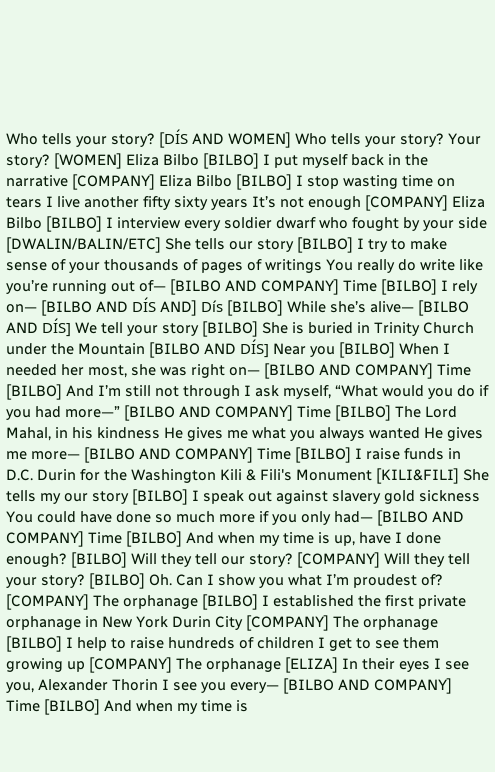Who tells your story? [DÍS AND WOMEN] Who tells your story? Your story? [WOMEN] Eliza Bilbo [BILBO] I put myself back in the narrative [COMPANY] Eliza Bilbo [BILBO] I stop wasting time on tears I live another fifty sixty years It’s not enough [COMPANY] Eliza Bilbo [BILBO] I interview every soldier dwarf who fought by your side [DWALIN/BALIN/ETC] She tells our story [BILBO] I try to make sense of your thousands of pages of writings You really do write like you’re running out of— [BILBO AND COMPANY] Time [BILBO] I rely on— [BILBO AND DÍS AND] Dís [BILBO] While she’s alive— [BILBO AND DÍS] We tell your story [BILBO] She is buried in Trinity Church under the Mountain [BILBO AND DÍS] Near you [BILBO] When I needed her most, she was right on— [BILBO AND COMPANY] Time [BILBO] And I’m still not through I ask myself, “What would you do if you had more—” [BILBO AND COMPANY] Time [BILBO] The Lord Mahal, in his kindness He gives me what you always wanted He gives me more— [BILBO AND COMPANY] Time [BILBO] I raise funds in D.C. Durin for the Washington Kili & Fili's Monument [KILI&FILI] She tells my our story [BILBO] I speak out against slavery gold sickness You could have done so much more if you only had— [BILBO AND COMPANY] Time [BILBO] And when my time is up, have I done enough? [BILBO] Will they tell our story? [COMPANY] Will they tell your story? [BILBO] Oh. Can I show you what I’m proudest of? [COMPANY] The orphanage [BILBO] I established the first private orphanage in New York Durin City [COMPANY] The orphanage [BILBO] I help to raise hundreds of children I get to see them growing up [COMPANY] The orphanage [ELIZA] In their eyes I see you, Alexander Thorin I see you every— [BILBO AND COMPANY] Time [BILBO] And when my time is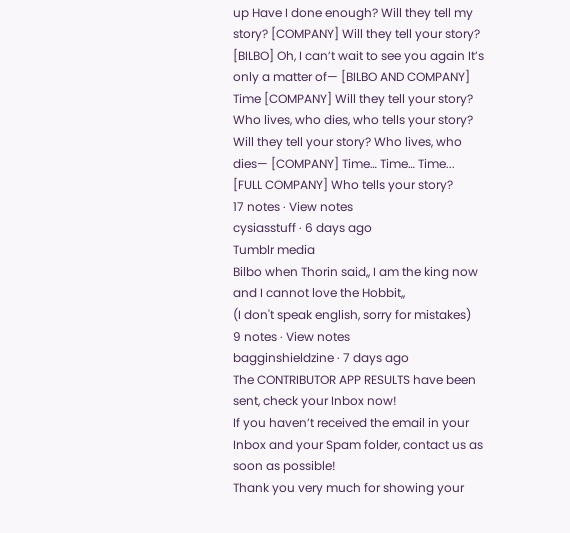up Have I done enough? Will they tell my story? [COMPANY] Will they tell your story? [BILBO] Oh, I can’t wait to see you again It’s only a matter of— [BILBO AND COMPANY] Time [COMPANY] Will they tell your story? Who lives, who dies, who tells your story? Will they tell your story? Who lives, who dies— [COMPANY] Time… Time… Time... [FULL COMPANY] Who tells your story?
17 notes · View notes
cysiasstuff · 6 days ago
Tumblr media
Bilbo when Thorin said,, I am the king now and I cannot love the Hobbit,,
(I don't speak english, sorry for mistakes)
9 notes · View notes
bagginshieldzine · 7 days ago
The CONTRIBUTOR APP RESULTS have been sent, check your Inbox now!
If you haven’t received the email in your Inbox and your Spam folder, contact us as soon as possible!
Thank you very much for showing your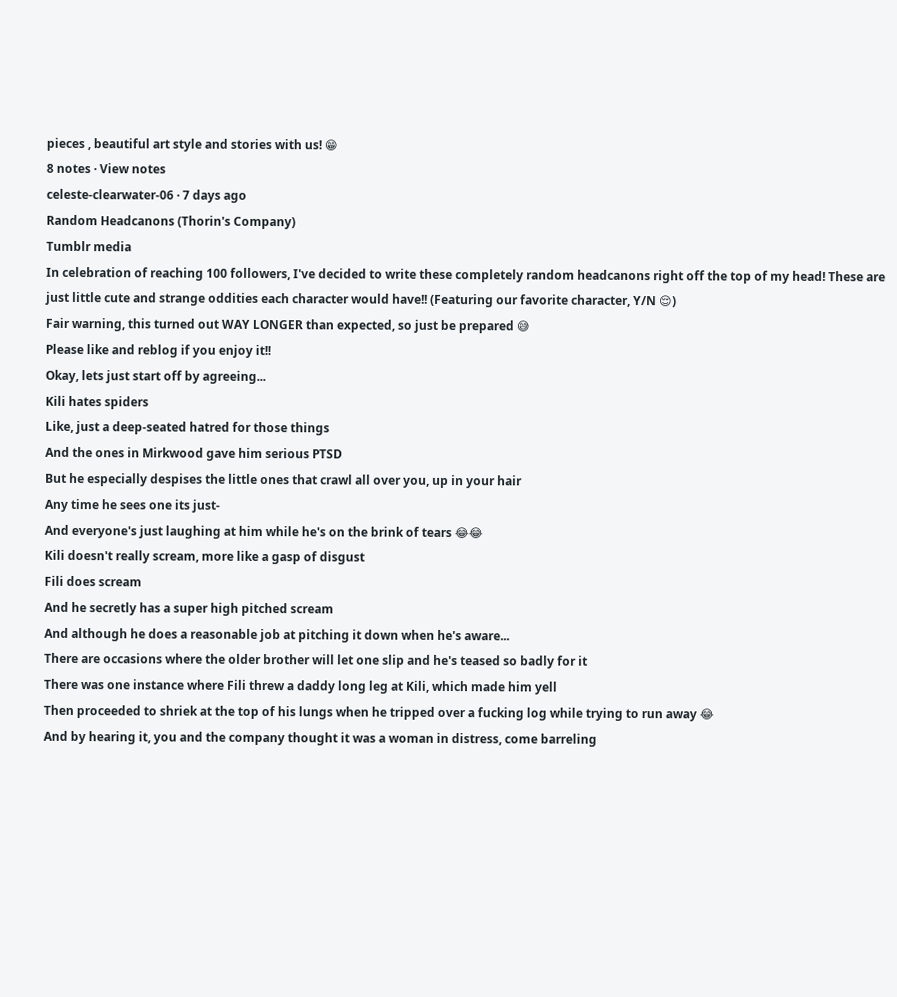pieces , beautiful art style and stories with us! 😁
8 notes · View notes
celeste-clearwater-06 · 7 days ago
Random Headcanons (Thorin's Company)
Tumblr media
In celebration of reaching 100 followers, I've decided to write these completely random headcanons right off the top of my head! These are just little cute and strange oddities each character would have!! (Featuring our favorite character, Y/N 😌)
Fair warning, this turned out WAY LONGER than expected, so just be prepared 😅
Please like and reblog if you enjoy it!!
Okay, lets just start off by agreeing...
Kili hates spiders
Like, just a deep-seated hatred for those things
And the ones in Mirkwood gave him serious PTSD
But he especially despises the little ones that crawl all over you, up in your hair
Any time he sees one its just-
And everyone's just laughing at him while he's on the brink of tears 😂😂
Kili doesn't really scream, more like a gasp of disgust
Fili does scream
And he secretly has a super high pitched scream
And although he does a reasonable job at pitching it down when he's aware...
There are occasions where the older brother will let one slip and he's teased so badly for it
There was one instance where Fili threw a daddy long leg at Kili, which made him yell
Then proceeded to shriek at the top of his lungs when he tripped over a fucking log while trying to run away 😂
And by hearing it, you and the company thought it was a woman in distress, come barreling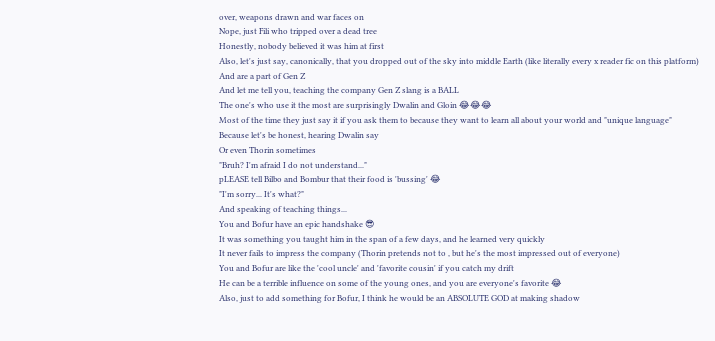over, weapons drawn and war faces on
Nope, just Fili who tripped over a dead tree
Honestly, nobody believed it was him at first
Also, let's just say, canonically, that you dropped out of the sky into middle Earth (like literally every x reader fic on this platform)
And are a part of Gen Z
And let me tell you, teaching the company Gen Z slang is a BALL
The one's who use it the most are surprisingly Dwalin and Gloin 😂😂😂
Most of the time they just say it if you ask them to because they want to learn all about your world and "unique language"
Because let's be honest, hearing Dwalin say
Or even Thorin sometimes
"Bruh? I'm afraid I do not understand..."
pLEASE tell Bilbo and Bombur that their food is 'bussing' 😂
"I'm sorry... It's what?"
And speaking of teaching things...
You and Bofur have an epic handshake 😎
It was something you taught him in the span of a few days, and he learned very quickly
It never fails to impress the company (Thorin pretends not to , but he's the most impressed out of everyone)
You and Bofur are like the 'cool uncle' and 'favorite cousin' if you catch my drift
He can be a terrible influence on some of the young ones, and you are everyone's favorite 😂
Also, just to add something for Bofur, I think he would be an ABSOLUTE GOD at making shadow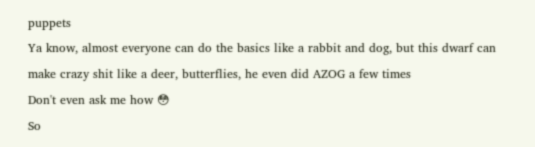puppets
Ya know, almost everyone can do the basics like a rabbit and dog, but this dwarf can make crazy shit like a deer, butterflies, he even did AZOG a few times
Don't even ask me how 😳
So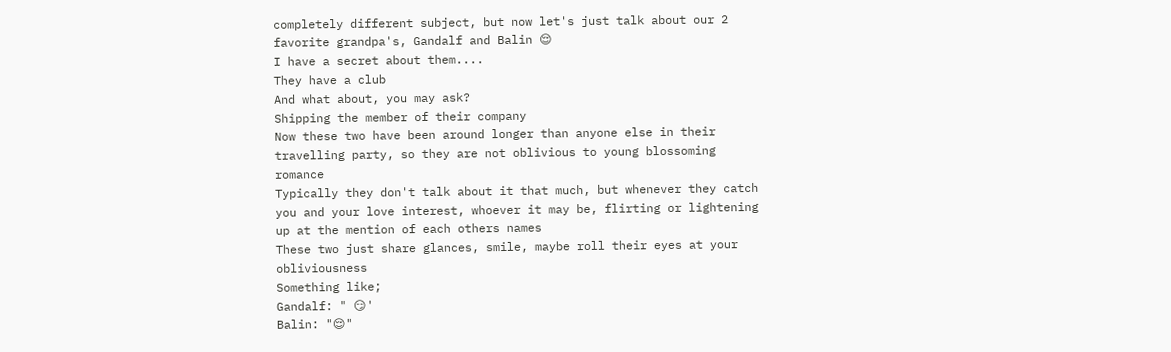completely different subject, but now let's just talk about our 2 favorite grandpa's, Gandalf and Balin 😌
I have a secret about them....
They have a club
And what about, you may ask?
Shipping the member of their company
Now these two have been around longer than anyone else in their travelling party, so they are not oblivious to young blossoming romance
Typically they don't talk about it that much, but whenever they catch you and your love interest, whoever it may be, flirting or lightening up at the mention of each others names
These two just share glances, smile, maybe roll their eyes at your obliviousness
Something like;
Gandalf: " 😏'
Balin: "😌"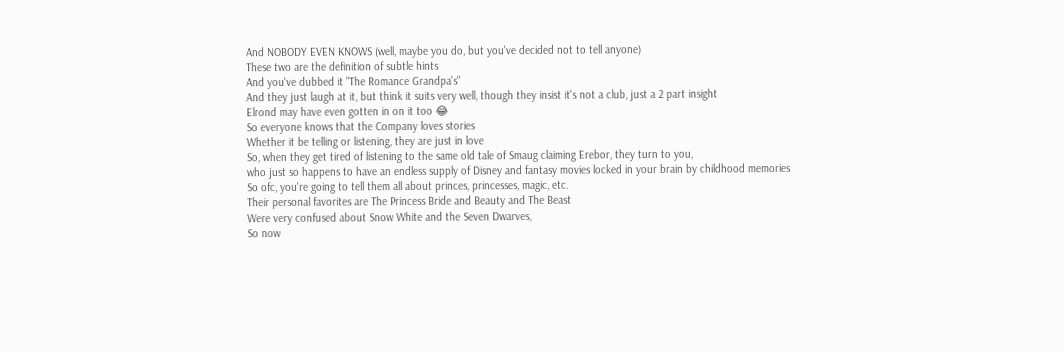And NOBODY EVEN KNOWS (well, maybe you do, but you've decided not to tell anyone)
These two are the definition of subtle hints
And you've dubbed it "The Romance Grandpa's"
And they just laugh at it, but think it suits very well, though they insist it's not a club, just a 2 part insight
Elrond may have even gotten in on it too 😂
So everyone knows that the Company loves stories
Whether it be telling or listening, they are just in love
So, when they get tired of listening to the same old tale of Smaug claiming Erebor, they turn to you,
who just so happens to have an endless supply of Disney and fantasy movies locked in your brain by childhood memories
So ofc, you're going to tell them all about princes, princesses, magic, etc.
Their personal favorites are The Princess Bride and Beauty and The Beast
Were very confused about Snow White and the Seven Dwarves,
So now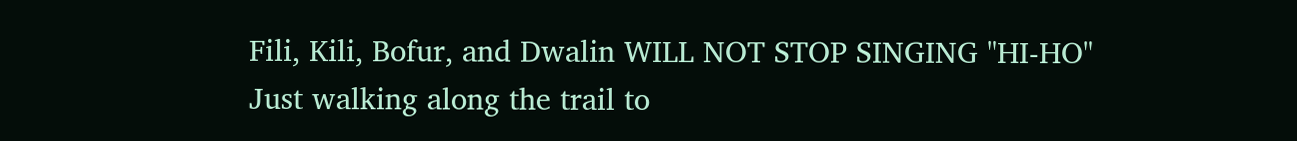Fili, Kili, Bofur, and Dwalin WILL NOT STOP SINGING "HI-HO"
Just walking along the trail to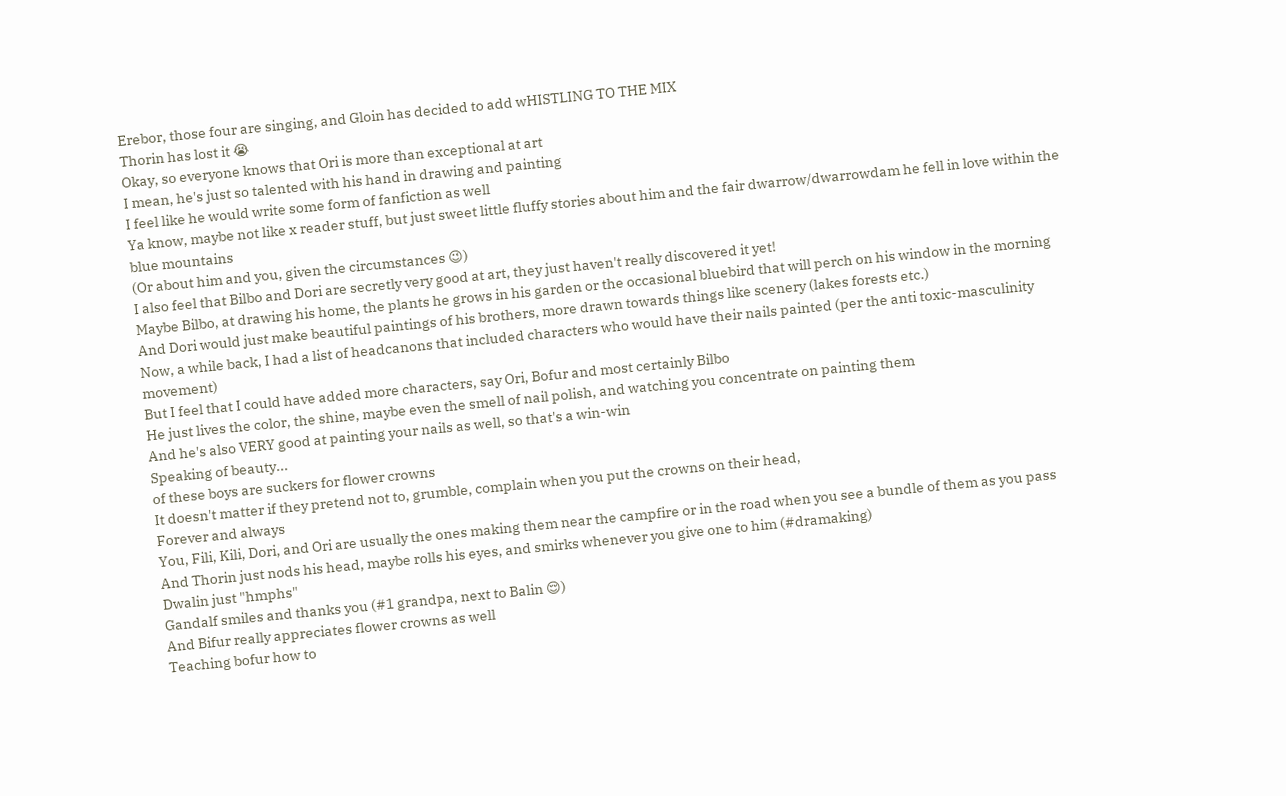Erebor, those four are singing, and Gloin has decided to add wHISTLING TO THE MIX
Thorin has lost it 😭
Okay, so everyone knows that Ori is more than exceptional at art
I mean, he's just so talented with his hand in drawing and painting
I feel like he would write some form of fanfiction as well
Ya know, maybe not like x reader stuff, but just sweet little fluffy stories about him and the fair dwarrow/dwarrowdam he fell in love within the blue mountains
(Or about him and you, given the circumstances 😉)
I also feel that Bilbo and Dori are secretly very good at art, they just haven't really discovered it yet!
Maybe Bilbo, at drawing his home, the plants he grows in his garden or the occasional bluebird that will perch on his window in the morning
And Dori would just make beautiful paintings of his brothers, more drawn towards things like scenery (lakes forests etc.)
Now, a while back, I had a list of headcanons that included characters who would have their nails painted (per the anti toxic-masculinity movement)
But I feel that I could have added more characters, say Ori, Bofur and most certainly Bilbo
He just lives the color, the shine, maybe even the smell of nail polish, and watching you concentrate on painting them
And he's also VERY good at painting your nails as well, so that's a win-win
Speaking of beauty...
of these boys are suckers for flower crowns
It doesn't matter if they pretend not to, grumble, complain when you put the crowns on their head,
Forever and always
You, Fili, Kili, Dori, and Ori are usually the ones making them near the campfire or in the road when you see a bundle of them as you pass
And Thorin just nods his head, maybe rolls his eyes, and smirks whenever you give one to him (#dramaking)
Dwalin just "hmphs"
Gandalf smiles and thanks you (#1 grandpa, next to Balin 😌)
And Bifur really appreciates flower crowns as well
Teaching bofur how to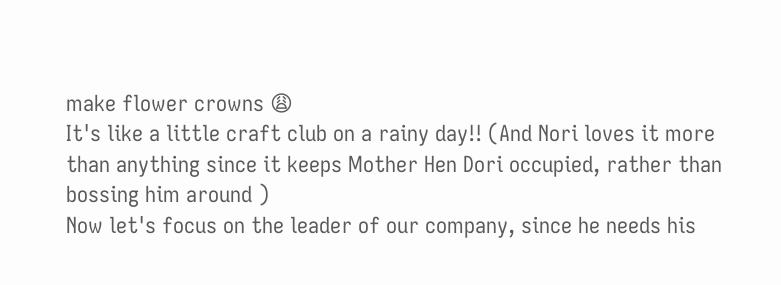make flower crowns 😩
It's like a little craft club on a rainy day!! (And Nori loves it more than anything since it keeps Mother Hen Dori occupied, rather than bossing him around )
Now let's focus on the leader of our company, since he needs his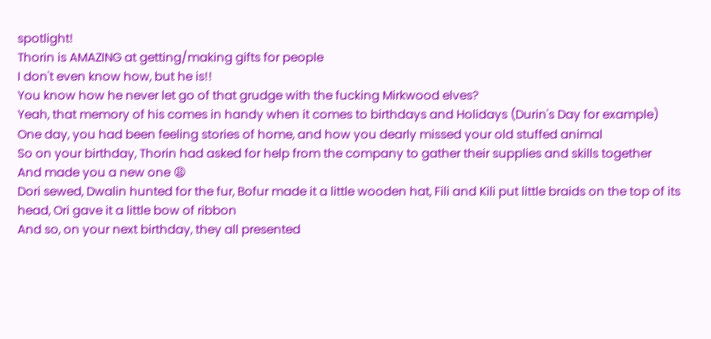spotlight!
Thorin is AMAZING at getting/making gifts for people
I don't even know how, but he is!!
You know how he never let go of that grudge with the fucking Mirkwood elves?
Yeah, that memory of his comes in handy when it comes to birthdays and Holidays (Durin's Day for example)
One day, you had been feeling stories of home, and how you dearly missed your old stuffed animal
So on your birthday, Thorin had asked for help from the company to gather their supplies and skills together
And made you a new one 😩
Dori sewed, Dwalin hunted for the fur, Bofur made it a little wooden hat, Fili and Kili put little braids on the top of its head, Ori gave it a little bow of ribbon
And so, on your next birthday, they all presented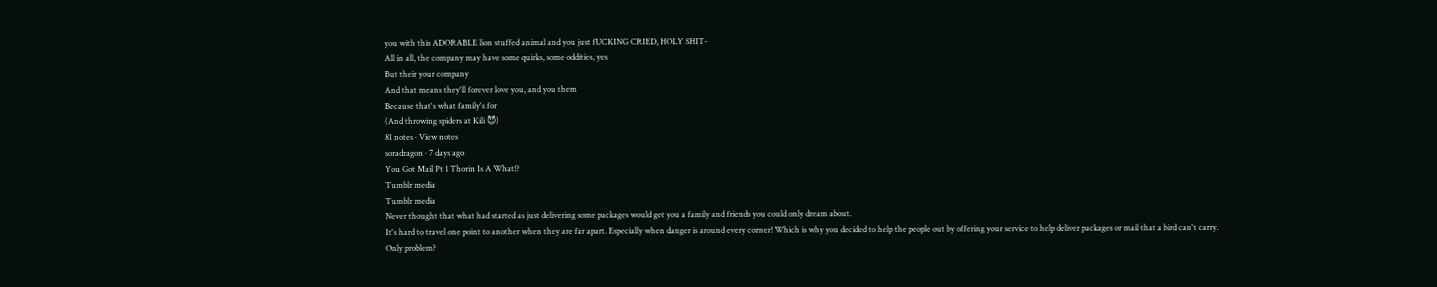you with this ADORABLE lion stuffed animal and you just fUCKING CRIED, HOLY SHIT-
All in all, the company may have some quirks, some oddities, yes
But their your company
And that means they'll forever love you, and you them
Because that's what family's for
(And throwing spiders at Kili 😈)
81 notes · View notes
soradragon · 7 days ago
You Got Mail Pt 1 Thorin Is A What!?
Tumblr media
Tumblr media
Never thought that what had started as just delivering some packages would get you a family and friends you could only dream about.
It's hard to travel one point to another when they are far apart. Especially when danger is around every corner! Which is why you decided to help the people out by offering your service to help deliver packages or mail that a bird can't carry.
Only problem?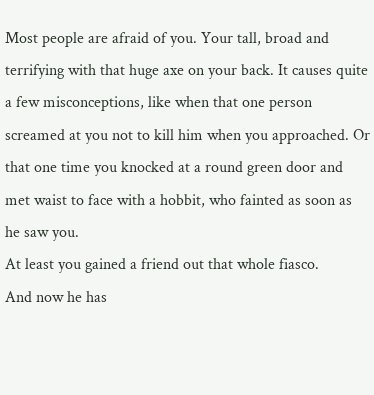Most people are afraid of you. Your tall, broad and terrifying with that huge axe on your back. It causes quite a few misconceptions, like when that one person screamed at you not to kill him when you approached. Or that one time you knocked at a round green door and met waist to face with a hobbit, who fainted as soon as he saw you.
At least you gained a friend out that whole fiasco.
And now he has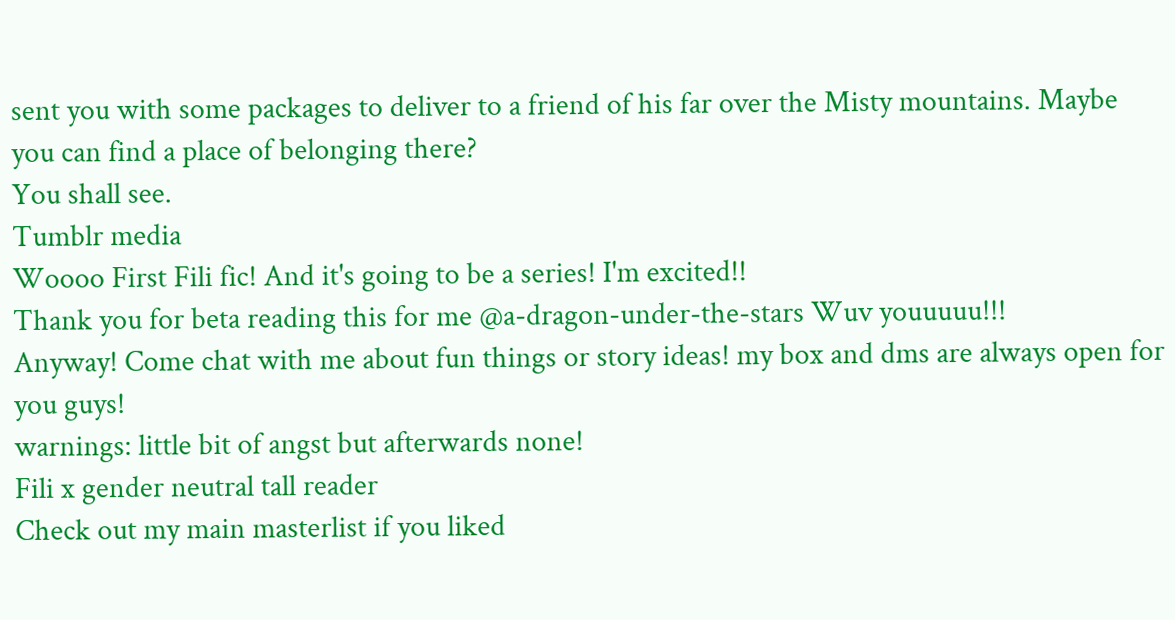sent you with some packages to deliver to a friend of his far over the Misty mountains. Maybe you can find a place of belonging there?
You shall see.
Tumblr media
Woooo First Fili fic! And it's going to be a series! I'm excited!!
Thank you for beta reading this for me @a-dragon-under-the-stars Wuv youuuuu!!!
Anyway! Come chat with me about fun things or story ideas! my box and dms are always open for you guys!
warnings: little bit of angst but afterwards none!
Fili x gender neutral tall reader
Check out my main masterlist if you liked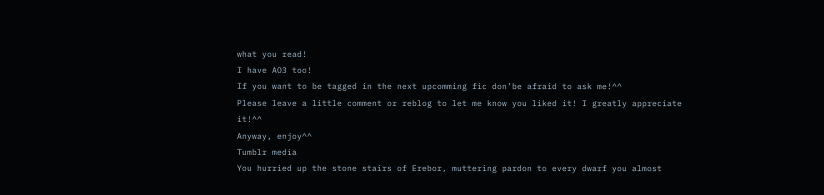what you read!
I have AO3 too!
If you want to be tagged in the next upcomming fic don’be afraid to ask me!^^
Please leave a little comment or reblog to let me know you liked it! I greatly appreciate it!^^
Anyway, enjoy^^
Tumblr media
You hurried up the stone stairs of Erebor, muttering pardon to every dwarf you almost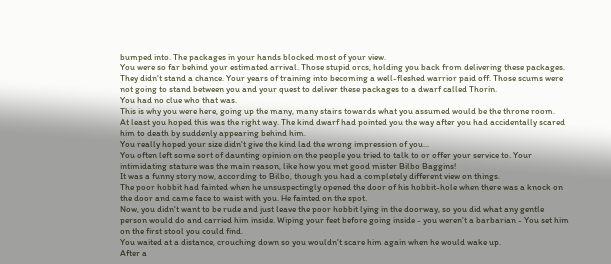bumped into. The packages in your hands blocked most of your view.
You were so far behind your estimated arrival. Those stupid orcs, holding you back from delivering these packages.
They didn't stand a chance. Your years of training into becoming a well-fleshed warrior paid off. Those scums were not going to stand between you and your quest to deliver these packages to a dwarf called Thorin.
You had no clue who that was.
This is why you were here, going up the many, many stairs towards what you assumed would be the throne room.
At least you hoped this was the right way. The kind dwarf had pointed you the way after you had accidentally scared him to death by suddenly appearing behind him.
You really hoped your size didn't give the kind lad the wrong impression of you...
You often left some sort of daunting opinion on the people you tried to talk to or offer your service to. Your intimidating stature was the main reason, like how you met good mister Bilbo Baggins!
It was a funny story now, according to Bilbo, though you had a completely different view on things.
The poor hobbit had fainted when he unsuspectingly opened the door of his hobbit-hole when there was a knock on the door and came face to waist with you. He fainted on the spot.
Now, you didn't want to be rude and just leave the poor hobbit lying in the doorway, so you did what any gentle person would do and carried him inside. Wiping your feet before going inside - you weren't a barbarian - You set him on the first stool you could find.
You waited at a distance, crouching down so you wouldn't scare him again when he would wake up.
After a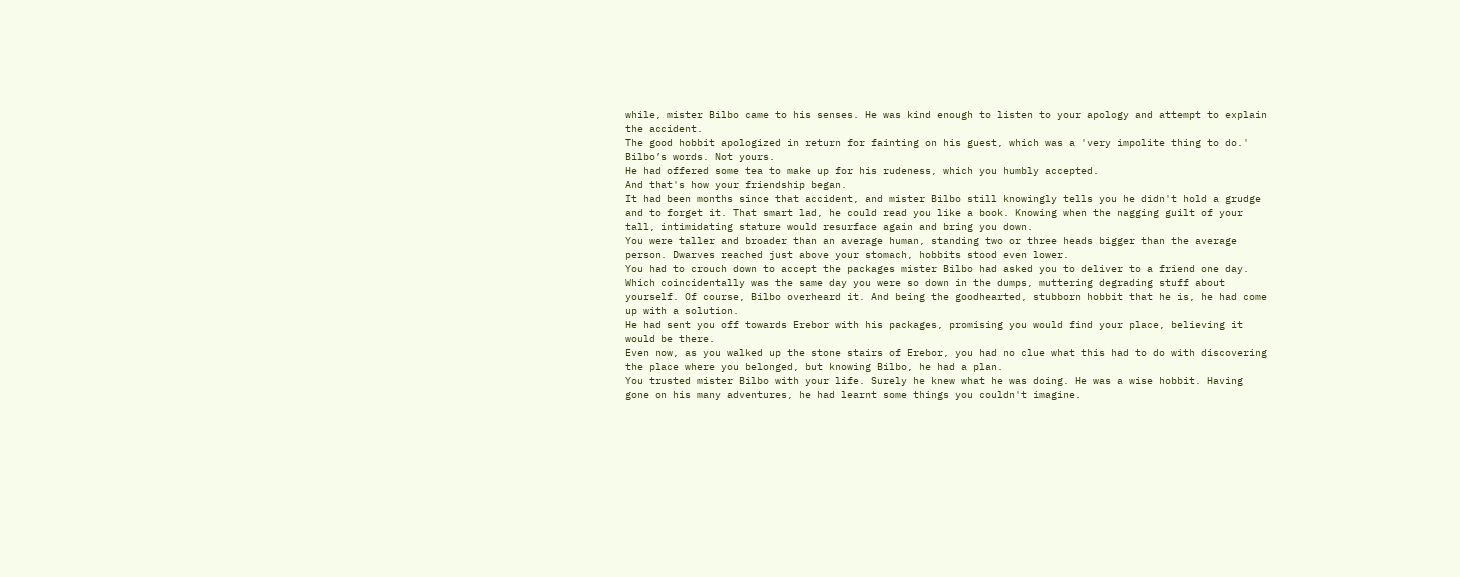while, mister Bilbo came to his senses. He was kind enough to listen to your apology and attempt to explain the accident.
The good hobbit apologized in return for fainting on his guest, which was a 'very impolite thing to do.'
Bilbo’s words. Not yours.
He had offered some tea to make up for his rudeness, which you humbly accepted.
And that's how your friendship began.
It had been months since that accident, and mister Bilbo still knowingly tells you he didn't hold a grudge and to forget it. That smart lad, he could read you like a book. Knowing when the nagging guilt of your tall, intimidating stature would resurface again and bring you down.
You were taller and broader than an average human, standing two or three heads bigger than the average person. Dwarves reached just above your stomach, hobbits stood even lower.
You had to crouch down to accept the packages mister Bilbo had asked you to deliver to a friend one day.
Which coincidentally was the same day you were so down in the dumps, muttering degrading stuff about yourself. Of course, Bilbo overheard it. And being the goodhearted, stubborn hobbit that he is, he had come up with a solution.
He had sent you off towards Erebor with his packages, promising you would find your place, believing it would be there.
Even now, as you walked up the stone stairs of Erebor, you had no clue what this had to do with discovering the place where you belonged, but knowing Bilbo, he had a plan.
You trusted mister Bilbo with your life. Surely he knew what he was doing. He was a wise hobbit. Having gone on his many adventures, he had learnt some things you couldn't imagine.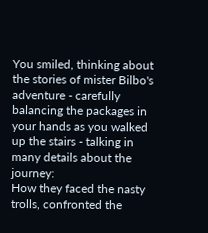You smiled, thinking about the stories of mister Bilbo's adventure - carefully balancing the packages in your hands as you walked up the stairs - talking in many details about the journey:
How they faced the nasty trolls, confronted the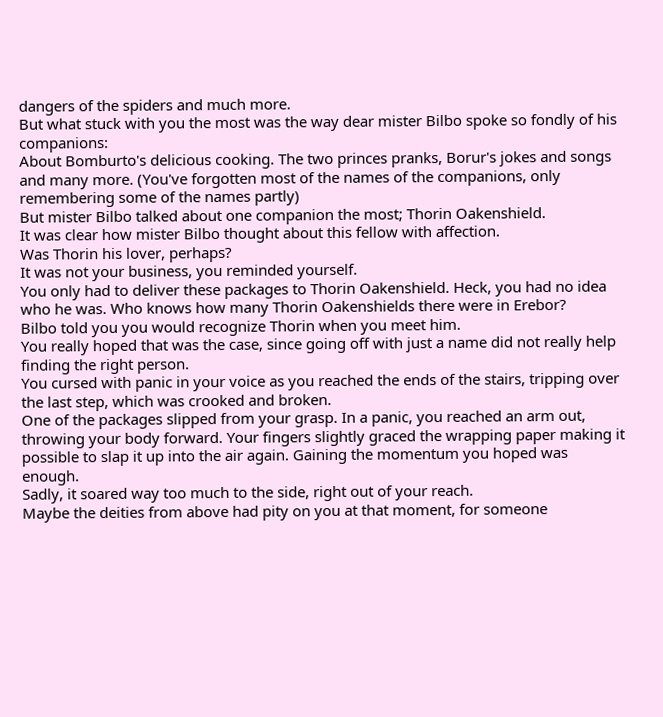dangers of the spiders and much more.
But what stuck with you the most was the way dear mister Bilbo spoke so fondly of his companions:
About Bomburto's delicious cooking. The two princes pranks, Borur's jokes and songs and many more. (You've forgotten most of the names of the companions, only remembering some of the names partly)
But mister Bilbo talked about one companion the most; Thorin Oakenshield.
It was clear how mister Bilbo thought about this fellow with affection.
Was Thorin his lover, perhaps?
It was not your business, you reminded yourself.
You only had to deliver these packages to Thorin Oakenshield. Heck, you had no idea who he was. Who knows how many Thorin Oakenshields there were in Erebor?
Bilbo told you you would recognize Thorin when you meet him.
You really hoped that was the case, since going off with just a name did not really help finding the right person.
You cursed with panic in your voice as you reached the ends of the stairs, tripping over the last step, which was crooked and broken.
One of the packages slipped from your grasp. In a panic, you reached an arm out, throwing your body forward. Your fingers slightly graced the wrapping paper making it possible to slap it up into the air again. Gaining the momentum you hoped was enough.
Sadly, it soared way too much to the side, right out of your reach.
Maybe the deities from above had pity on you at that moment, for someone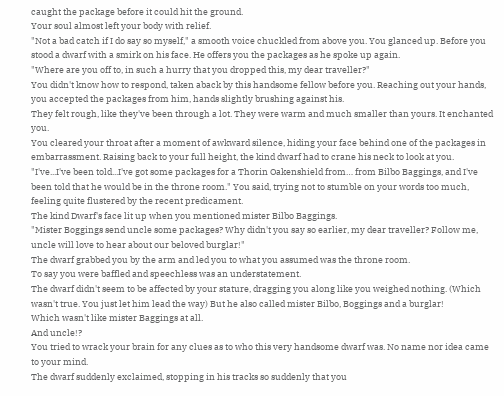caught the package before it could hit the ground.
Your soul almost left your body with relief.
"Not a bad catch if I do say so myself," a smooth voice chuckled from above you. You glanced up. Before you stood a dwarf with a smirk on his face. He offers you the packages as he spoke up again.
"Where are you off to, in such a hurry that you dropped this, my dear traveller?"
You didn't know how to respond, taken aback by this handsome fellow before you. Reaching out your hands, you accepted the packages from him, hands slightly brushing against his.
They felt rough, like they've been through a lot. They were warm and much smaller than yours. It enchanted you.
You cleared your throat after a moment of awkward silence, hiding your face behind one of the packages in embarrassment. Raising back to your full height, the kind dwarf had to crane his neck to look at you.
"I've...I've been told...I've got some packages for a Thorin Oakenshield from… from Bilbo Baggings, and I've been told that he would be in the throne room." You said, trying not to stumble on your words too much, feeling quite flustered by the recent predicament.
The kind Dwarf's face lit up when you mentioned mister Bilbo Baggings.
"Mister Boggings send uncle some packages? Why didn't you say so earlier, my dear traveller? Follow me, uncle will love to hear about our beloved burglar!"
The dwarf grabbed you by the arm and led you to what you assumed was the throne room.
To say you were baffled and speechless was an understatement.
The dwarf didn't seem to be affected by your stature, dragging you along like you weighed nothing. (Which wasn't true. You just let him lead the way) But he also called mister Bilbo, Boggings and a burglar!
Which wasn't like mister Baggings at all.
And uncle!?
You tried to wrack your brain for any clues as to who this very handsome dwarf was. No name nor idea came to your mind.
The dwarf suddenly exclaimed, stopping in his tracks so suddenly that you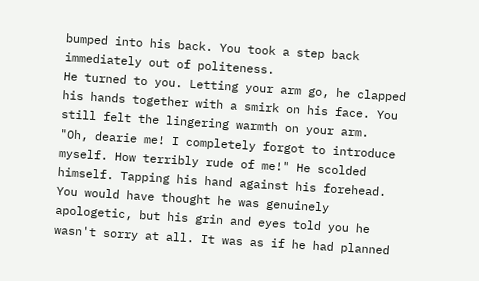bumped into his back. You took a step back immediately out of politeness.
He turned to you. Letting your arm go, he clapped his hands together with a smirk on his face. You still felt the lingering warmth on your arm.
"Oh, dearie me! I completely forgot to introduce myself. How terribly rude of me!" He scolded himself. Tapping his hand against his forehead. You would have thought he was genuinely apologetic, but his grin and eyes told you he wasn't sorry at all. It was as if he had planned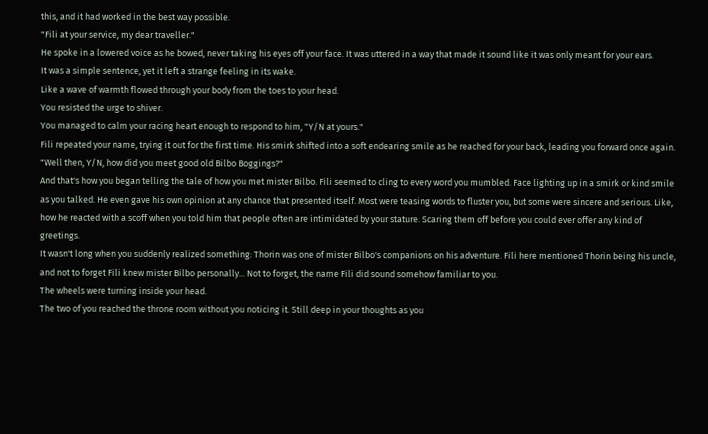this, and it had worked in the best way possible.
"Fili at your service, my dear traveller."
He spoke in a lowered voice as he bowed, never taking his eyes off your face. It was uttered in a way that made it sound like it was only meant for your ears.
It was a simple sentence, yet it left a strange feeling in its wake.
Like a wave of warmth flowed through your body from the toes to your head.
You resisted the urge to shiver.
You managed to calm your racing heart enough to respond to him, "Y/N at yours."
Fili repeated your name, trying it out for the first time. His smirk shifted into a soft endearing smile as he reached for your back, leading you forward once again. "Well then, Y/N, how did you meet good old Bilbo Boggings?"
And that's how you began telling the tale of how you met mister Bilbo. Fili seemed to cling to every word you mumbled. Face lighting up in a smirk or kind smile as you talked. He even gave his own opinion at any chance that presented itself. Most were teasing words to fluster you, but some were sincere and serious. Like, how he reacted with a scoff when you told him that people often are intimidated by your stature. Scaring them off before you could ever offer any kind of greetings.
It wasn't long when you suddenly realized something: Thorin was one of mister Bilbo's companions on his adventure. Fili here mentioned Thorin being his uncle, and not to forget Fili knew mister Bilbo personally... Not to forget, the name Fili did sound somehow familiar to you.
The wheels were turning inside your head.
The two of you reached the throne room without you noticing it. Still deep in your thoughts as you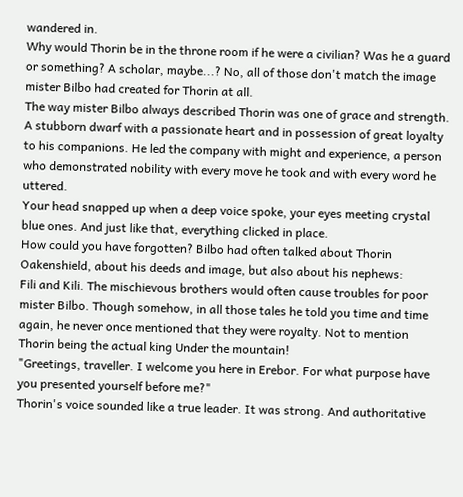wandered in.
Why would Thorin be in the throne room if he were a civilian? Was he a guard or something? A scholar, maybe...? No, all of those don't match the image mister Bilbo had created for Thorin at all.
The way mister Bilbo always described Thorin was one of grace and strength. A stubborn dwarf with a passionate heart and in possession of great loyalty to his companions. He led the company with might and experience, a person who demonstrated nobility with every move he took and with every word he uttered.
Your head snapped up when a deep voice spoke, your eyes meeting crystal blue ones. And just like that, everything clicked in place.
How could you have forgotten? Bilbo had often talked about Thorin Oakenshield, about his deeds and image, but also about his nephews:
Fili and Kili. The mischievous brothers would often cause troubles for poor mister Bilbo. Though somehow, in all those tales he told you time and time again, he never once mentioned that they were royalty. Not to mention Thorin being the actual king Under the mountain!
"Greetings, traveller. I welcome you here in Erebor. For what purpose have you presented yourself before me?"
Thorin's voice sounded like a true leader. It was strong. And authoritative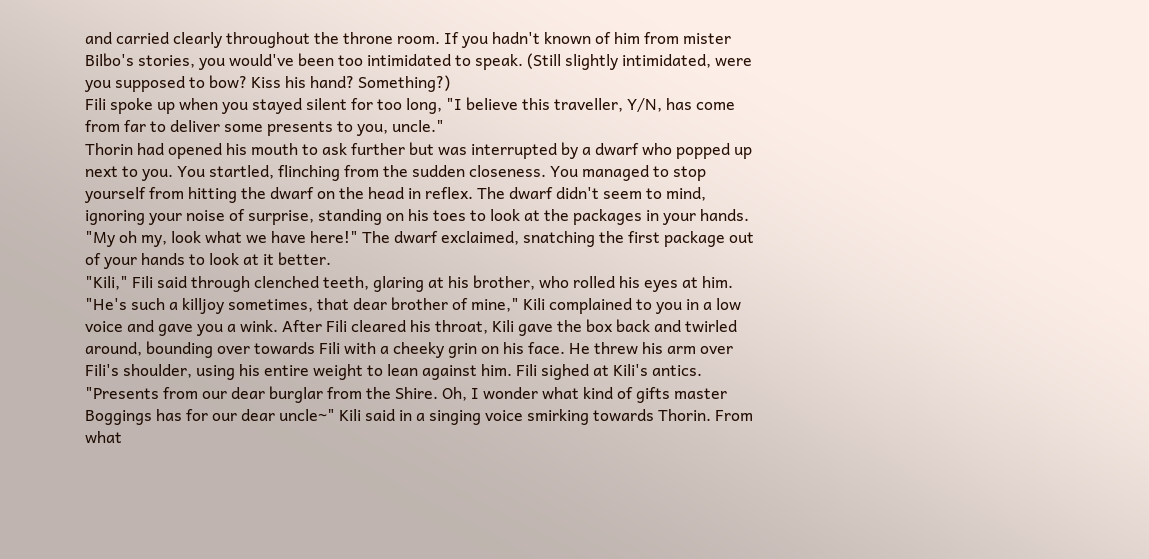and carried clearly throughout the throne room. If you hadn't known of him from mister Bilbo's stories, you would've been too intimidated to speak. (Still slightly intimidated, were you supposed to bow? Kiss his hand? Something?)
Fili spoke up when you stayed silent for too long, "I believe this traveller, Y/N, has come from far to deliver some presents to you, uncle."
Thorin had opened his mouth to ask further but was interrupted by a dwarf who popped up next to you. You startled, flinching from the sudden closeness. You managed to stop yourself from hitting the dwarf on the head in reflex. The dwarf didn't seem to mind, ignoring your noise of surprise, standing on his toes to look at the packages in your hands. "My oh my, look what we have here!" The dwarf exclaimed, snatching the first package out of your hands to look at it better.
"Kili," Fili said through clenched teeth, glaring at his brother, who rolled his eyes at him.
"He's such a killjoy sometimes, that dear brother of mine," Kili complained to you in a low voice and gave you a wink. After Fili cleared his throat, Kili gave the box back and twirled around, bounding over towards Fili with a cheeky grin on his face. He threw his arm over Fili's shoulder, using his entire weight to lean against him. Fili sighed at Kili's antics.
"Presents from our dear burglar from the Shire. Oh, I wonder what kind of gifts master Boggings has for our dear uncle~" Kili said in a singing voice smirking towards Thorin. From what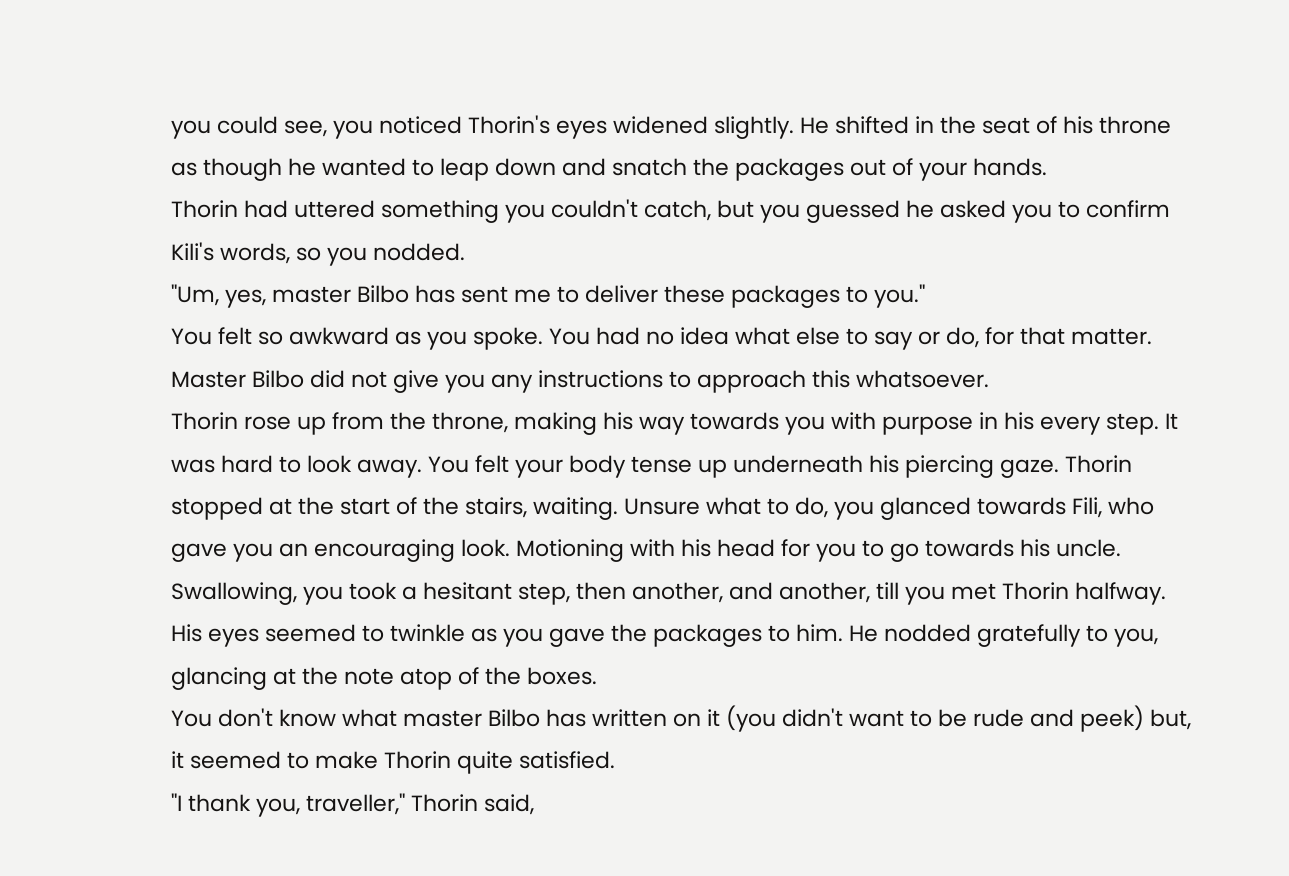you could see, you noticed Thorin's eyes widened slightly. He shifted in the seat of his throne as though he wanted to leap down and snatch the packages out of your hands.
Thorin had uttered something you couldn't catch, but you guessed he asked you to confirm Kili's words, so you nodded.
"Um, yes, master Bilbo has sent me to deliver these packages to you."
You felt so awkward as you spoke. You had no idea what else to say or do, for that matter.
Master Bilbo did not give you any instructions to approach this whatsoever.
Thorin rose up from the throne, making his way towards you with purpose in his every step. It was hard to look away. You felt your body tense up underneath his piercing gaze. Thorin stopped at the start of the stairs, waiting. Unsure what to do, you glanced towards Fili, who gave you an encouraging look. Motioning with his head for you to go towards his uncle. Swallowing, you took a hesitant step, then another, and another, till you met Thorin halfway. His eyes seemed to twinkle as you gave the packages to him. He nodded gratefully to you, glancing at the note atop of the boxes.
You don't know what master Bilbo has written on it (you didn't want to be rude and peek) but, it seemed to make Thorin quite satisfied.
"I thank you, traveller," Thorin said,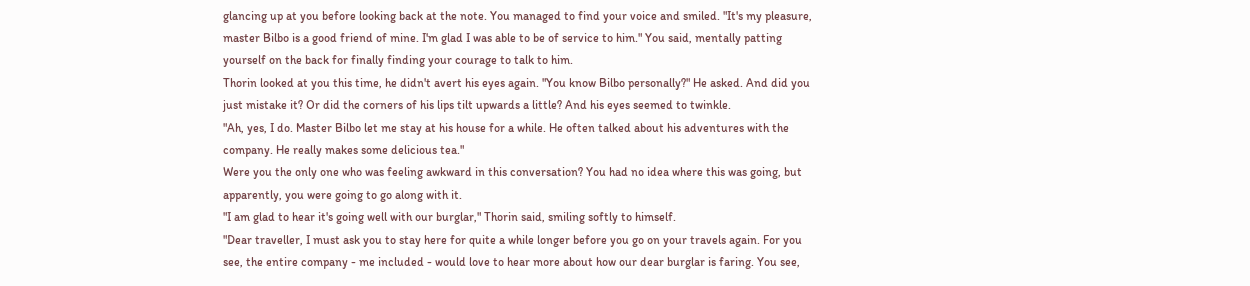glancing up at you before looking back at the note. You managed to find your voice and smiled. "It's my pleasure, master Bilbo is a good friend of mine. I'm glad I was able to be of service to him." You said, mentally patting yourself on the back for finally finding your courage to talk to him.
Thorin looked at you this time, he didn't avert his eyes again. "You know Bilbo personally?" He asked. And did you just mistake it? Or did the corners of his lips tilt upwards a little? And his eyes seemed to twinkle.
"Ah, yes, I do. Master Bilbo let me stay at his house for a while. He often talked about his adventures with the company. He really makes some delicious tea."
Were you the only one who was feeling awkward in this conversation? You had no idea where this was going, but apparently, you were going to go along with it.
"I am glad to hear it's going well with our burglar," Thorin said, smiling softly to himself.
"Dear traveller, I must ask you to stay here for quite a while longer before you go on your travels again. For you see, the entire company - me included - would love to hear more about how our dear burglar is faring. You see,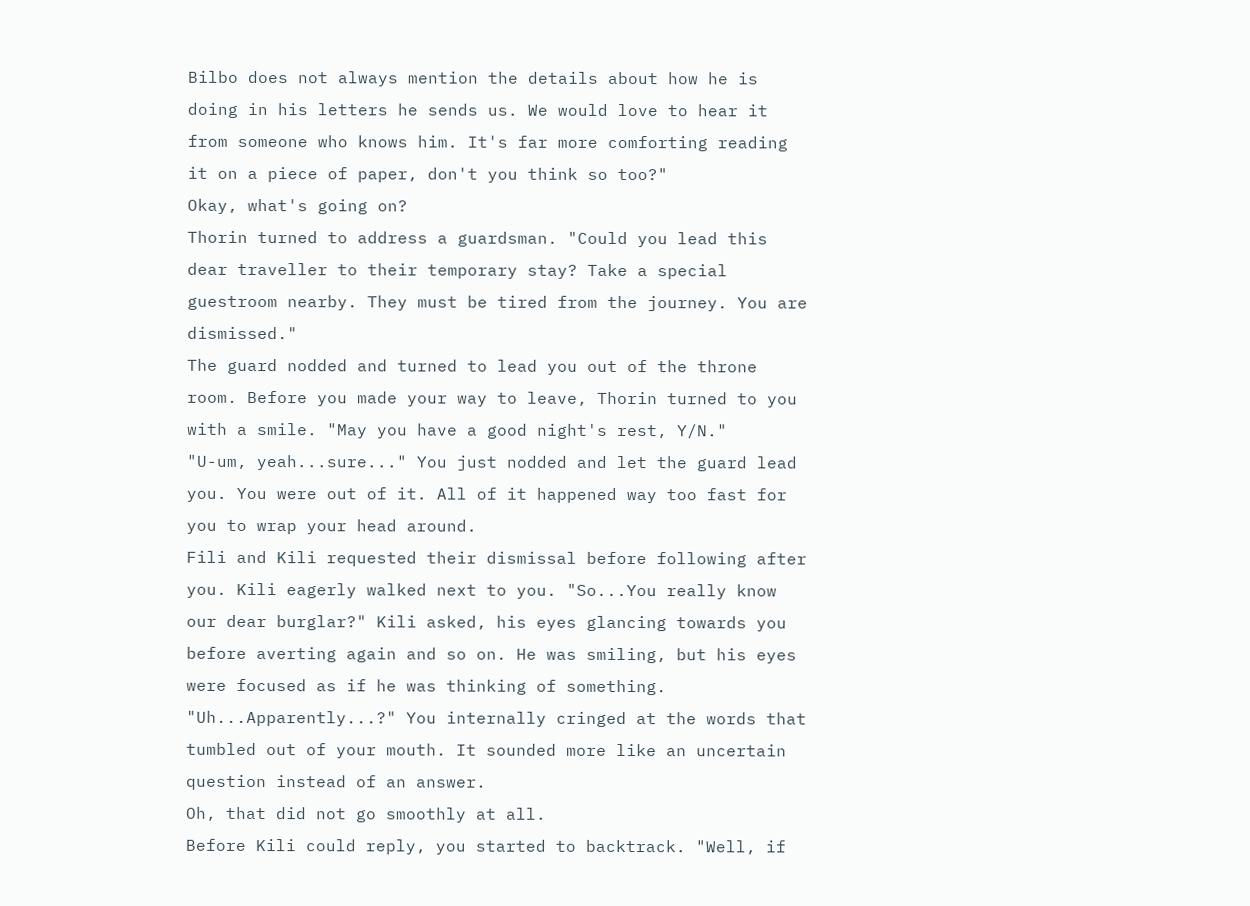Bilbo does not always mention the details about how he is doing in his letters he sends us. We would love to hear it from someone who knows him. It's far more comforting reading it on a piece of paper, don't you think so too?"
Okay, what's going on?
Thorin turned to address a guardsman. "Could you lead this dear traveller to their temporary stay? Take a special guestroom nearby. They must be tired from the journey. You are dismissed."
The guard nodded and turned to lead you out of the throne room. Before you made your way to leave, Thorin turned to you with a smile. "May you have a good night's rest, Y/N."
"U-um, yeah...sure..." You just nodded and let the guard lead you. You were out of it. All of it happened way too fast for you to wrap your head around.
Fili and Kili requested their dismissal before following after you. Kili eagerly walked next to you. "So...You really know our dear burglar?" Kili asked, his eyes glancing towards you before averting again and so on. He was smiling, but his eyes were focused as if he was thinking of something.
"Uh...Apparently...?" You internally cringed at the words that tumbled out of your mouth. It sounded more like an uncertain question instead of an answer.
Oh, that did not go smoothly at all.
Before Kili could reply, you started to backtrack. "Well, if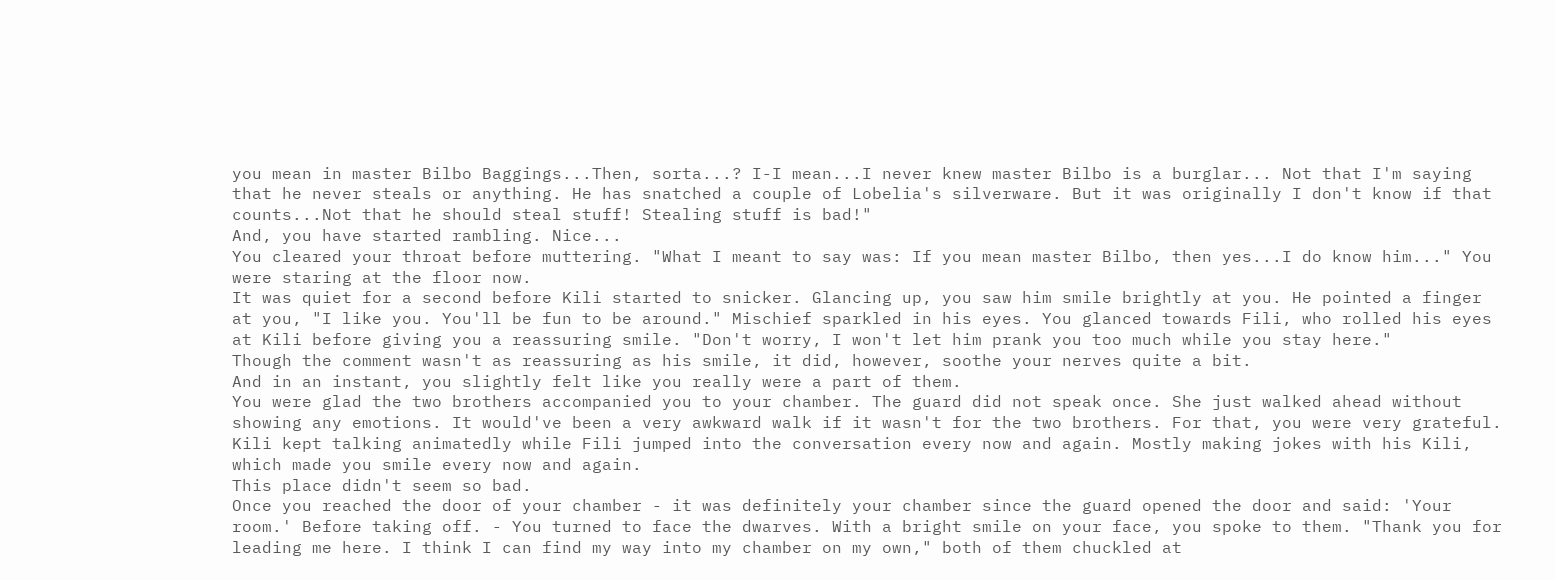you mean in master Bilbo Baggings...Then, sorta...? I-I mean...I never knew master Bilbo is a burglar... Not that I'm saying that he never steals or anything. He has snatched a couple of Lobelia's silverware. But it was originally I don't know if that counts...Not that he should steal stuff! Stealing stuff is bad!"
And, you have started rambling. Nice...
You cleared your throat before muttering. "What I meant to say was: If you mean master Bilbo, then yes...I do know him..." You were staring at the floor now.
It was quiet for a second before Kili started to snicker. Glancing up, you saw him smile brightly at you. He pointed a finger at you, "I like you. You'll be fun to be around." Mischief sparkled in his eyes. You glanced towards Fili, who rolled his eyes at Kili before giving you a reassuring smile. "Don't worry, I won't let him prank you too much while you stay here."
Though the comment wasn't as reassuring as his smile, it did, however, soothe your nerves quite a bit.
And in an instant, you slightly felt like you really were a part of them.
You were glad the two brothers accompanied you to your chamber. The guard did not speak once. She just walked ahead without showing any emotions. It would've been a very awkward walk if it wasn't for the two brothers. For that, you were very grateful.
Kili kept talking animatedly while Fili jumped into the conversation every now and again. Mostly making jokes with his Kili, which made you smile every now and again.
This place didn't seem so bad.
Once you reached the door of your chamber - it was definitely your chamber since the guard opened the door and said: 'Your room.' Before taking off. - You turned to face the dwarves. With a bright smile on your face, you spoke to them. "Thank you for leading me here. I think I can find my way into my chamber on my own," both of them chuckled at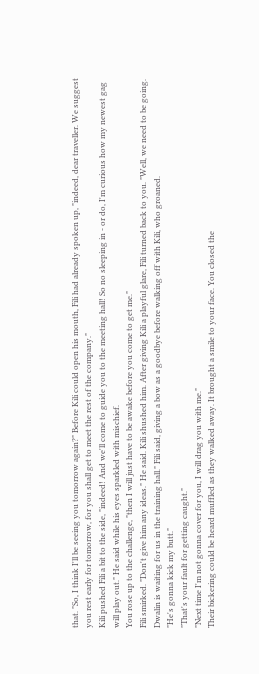that. "So, I think I'll be seeing you tomorrow again?" Before Kili could open his mouth, Fili had already spoken up, "indeed, dear traveller. We suggest you rest early for tomorrow, for you shall get to meet the rest of the company."
Kili pushed Fili a bit to the side, "indeed! And we'll come to guide you to the meeting hall! So no sleeping in - or do, I'm curious how my newest gag will play out." He said while his eyes sparkled with mischief.
You rose up to the challenge, "then I will just have to be awake before you come to get me."
Fili smirked. "Don't give him any ideas." He said. Kili shushed him. After giving Kili a playful glare, Fili turned back to you. "Well, we need to be going. Dwalin is waiting for us in the training hall." Fili said, giving a bow as a goodbye before walking off with Kili, who groaned.
"He's gonna kick my butt."
"That's your fault for getting caught."
"Next time I'm not gonna cover for you, I will drag you with me."
Their bickering could be heard muffled as they walked away. It brought a smile to your face. You closed the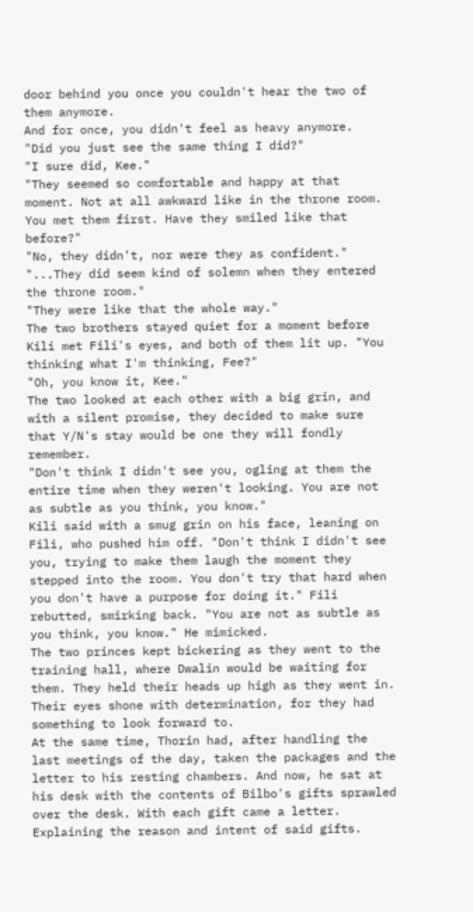door behind you once you couldn't hear the two of them anymore.
And for once, you didn't feel as heavy anymore.
"Did you just see the same thing I did?"
"I sure did, Kee."
"They seemed so comfortable and happy at that moment. Not at all awkward like in the throne room. You met them first. Have they smiled like that before?"
"No, they didn't, nor were they as confident."
"...They did seem kind of solemn when they entered the throne room."
"They were like that the whole way."
The two brothers stayed quiet for a moment before Kili met Fili's eyes, and both of them lit up. "You thinking what I'm thinking, Fee?"
"Oh, you know it, Kee."
The two looked at each other with a big grin, and with a silent promise, they decided to make sure that Y/N's stay would be one they will fondly remember.
"Don't think I didn't see you, ogling at them the entire time when they weren't looking. You are not as subtle as you think, you know."
Kili said with a smug grin on his face, leaning on Fili, who pushed him off. "Don't think I didn't see you, trying to make them laugh the moment they stepped into the room. You don't try that hard when you don't have a purpose for doing it." Fili rebutted, smirking back. "You are not as subtle as you think, you know." He mimicked.
The two princes kept bickering as they went to the training hall, where Dwalin would be waiting for them. They held their heads up high as they went in. Their eyes shone with determination, for they had something to look forward to.
At the same time, Thorin had, after handling the last meetings of the day, taken the packages and the letter to his resting chambers. And now, he sat at his desk with the contents of Bilbo's gifts sprawled over the desk. With each gift came a letter. Explaining the reason and intent of said gifts.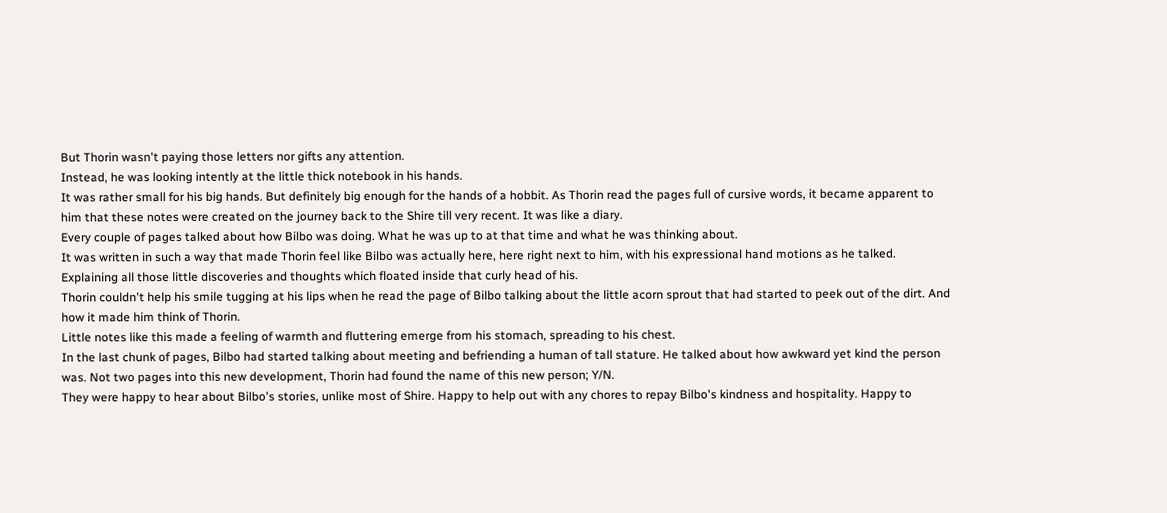But Thorin wasn't paying those letters nor gifts any attention.
Instead, he was looking intently at the little thick notebook in his hands.
It was rather small for his big hands. But definitely big enough for the hands of a hobbit. As Thorin read the pages full of cursive words, it became apparent to him that these notes were created on the journey back to the Shire till very recent. It was like a diary.
Every couple of pages talked about how Bilbo was doing. What he was up to at that time and what he was thinking about.
It was written in such a way that made Thorin feel like Bilbo was actually here, here right next to him, with his expressional hand motions as he talked. Explaining all those little discoveries and thoughts which floated inside that curly head of his.
Thorin couldn't help his smile tugging at his lips when he read the page of Bilbo talking about the little acorn sprout that had started to peek out of the dirt. And how it made him think of Thorin.
Little notes like this made a feeling of warmth and fluttering emerge from his stomach, spreading to his chest.
In the last chunk of pages, Bilbo had started talking about meeting and befriending a human of tall stature. He talked about how awkward yet kind the person was. Not two pages into this new development, Thorin had found the name of this new person; Y/N.
They were happy to hear about Bilbo's stories, unlike most of Shire. Happy to help out with any chores to repay Bilbo's kindness and hospitality. Happy to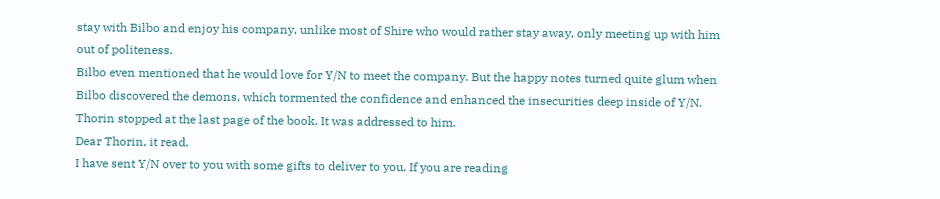stay with Bilbo and enjoy his company, unlike most of Shire who would rather stay away, only meeting up with him out of politeness.
Bilbo even mentioned that he would love for Y/N to meet the company. But the happy notes turned quite glum when Bilbo discovered the demons, which tormented the confidence and enhanced the insecurities deep inside of Y/N.
Thorin stopped at the last page of the book. It was addressed to him.
Dear Thorin, it read.
I have sent Y/N over to you with some gifts to deliver to you. If you are reading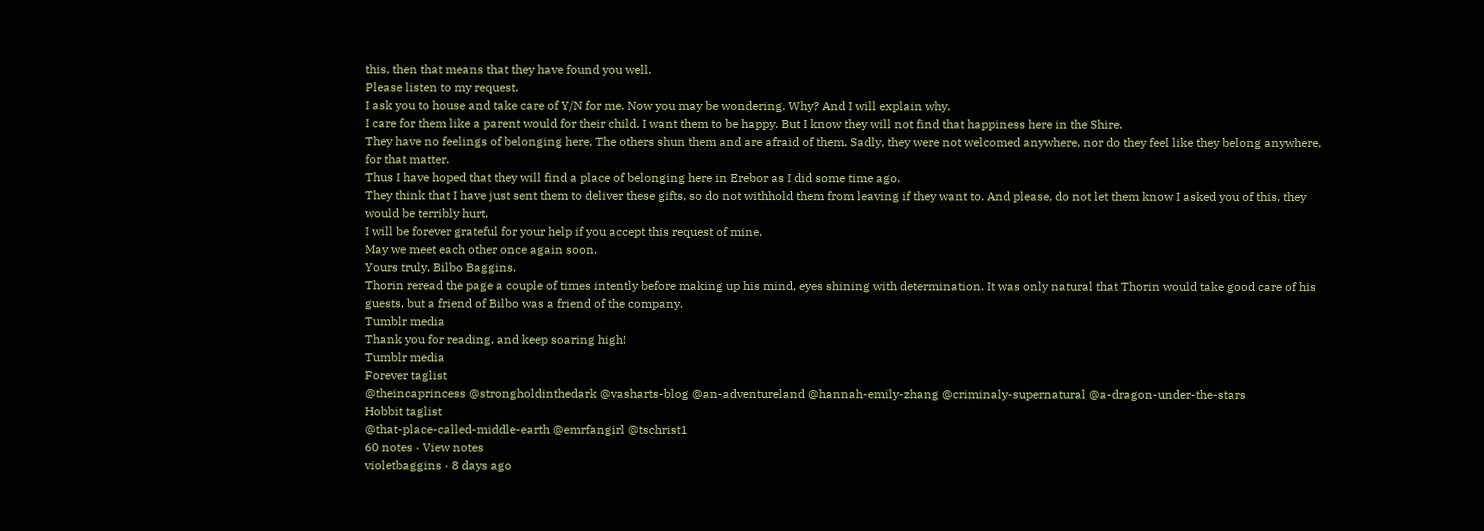this, then that means that they have found you well.
Please listen to my request.
I ask you to house and take care of Y/N for me. Now you may be wondering. Why? And I will explain why.
I care for them like a parent would for their child. I want them to be happy. But I know they will not find that happiness here in the Shire.
They have no feelings of belonging here. The others shun them and are afraid of them. Sadly, they were not welcomed anywhere, nor do they feel like they belong anywhere, for that matter.
Thus I have hoped that they will find a place of belonging here in Erebor as I did some time ago.
They think that I have just sent them to deliver these gifts, so do not withhold them from leaving if they want to. And please, do not let them know I asked you of this, they would be terribly hurt.
I will be forever grateful for your help if you accept this request of mine.
May we meet each other once again soon.
Yours truly, Bilbo Baggins.
Thorin reread the page a couple of times intently before making up his mind, eyes shining with determination. It was only natural that Thorin would take good care of his guests, but a friend of Bilbo was a friend of the company.
Tumblr media
Thank you for reading, and keep soaring high!
Tumblr media
Forever taglist
@theincaprincess @strongholdinthedark @vasharts-blog @an-adventureland @hannah-emily-zhang @criminaly-supernatural @a-dragon-under-the-stars
Hobbit taglist
@that-place-called-middle-earth @emrfangirl @tschrist1
60 notes · View notes
violetbaggins · 8 days ago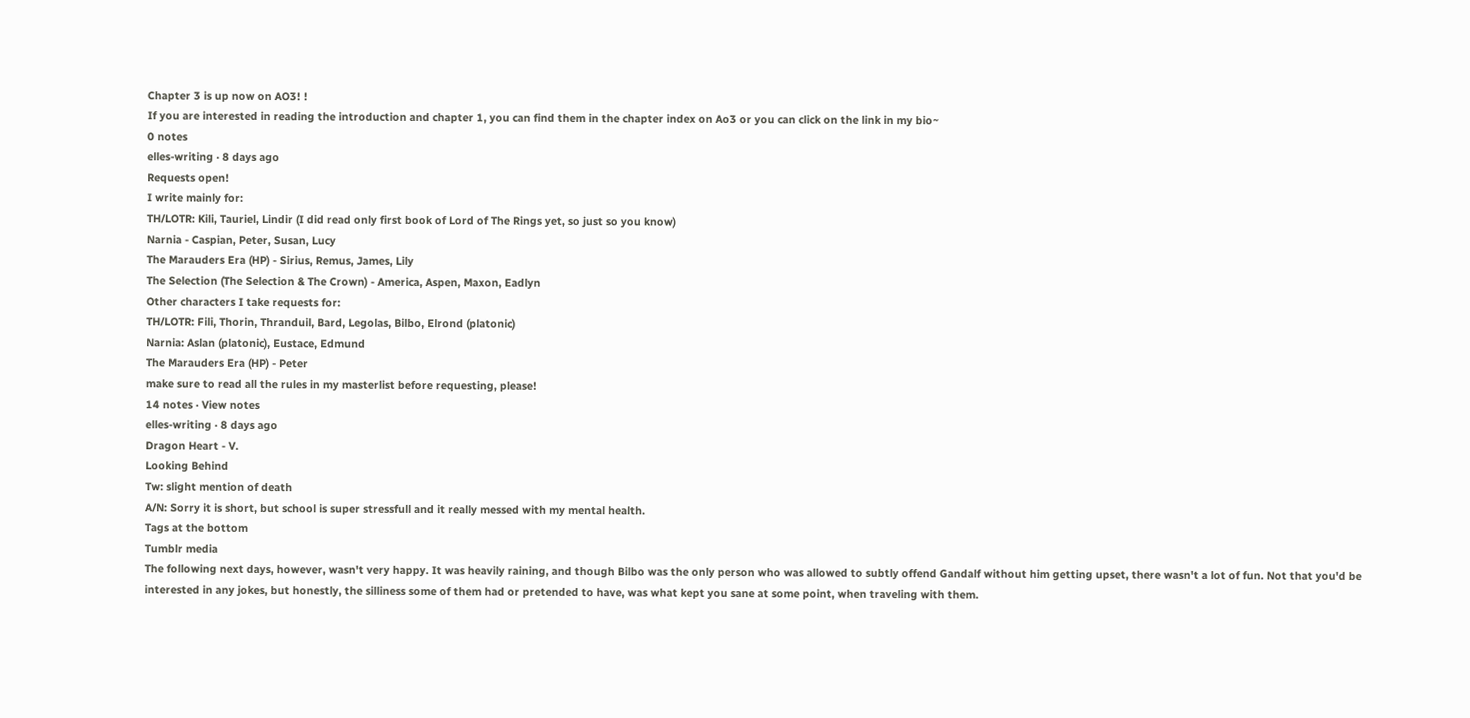Chapter 3 is up now on AO3! !
If you are interested in reading the introduction and chapter 1, you can find them in the chapter index on Ao3 or you can click on the link in my bio~
0 notes
elles-writing · 8 days ago
Requests open!
I write mainly for:
TH/LOTR: Kili, Tauriel, Lindir (I did read only first book of Lord of The Rings yet, so just so you know)
Narnia - Caspian, Peter, Susan, Lucy
The Marauders Era (HP) - Sirius, Remus, James, Lily
The Selection (The Selection & The Crown) - America, Aspen, Maxon, Eadlyn
Other characters I take requests for:
TH/LOTR: Fili, Thorin, Thranduil, Bard, Legolas, Bilbo, Elrond (platonic)
Narnia: Aslan (platonic), Eustace, Edmund
The Marauders Era (HP) - Peter
make sure to read all the rules in my masterlist before requesting, please!
14 notes · View notes
elles-writing · 8 days ago
Dragon Heart - V.
Looking Behind
Tw: slight mention of death
A/N: Sorry it is short, but school is super stressfull and it really messed with my mental health.
Tags at the bottom
Tumblr media
The following next days, however, wasn't very happy. It was heavily raining, and though Bilbo was the only person who was allowed to subtly offend Gandalf without him getting upset, there wasn't a lot of fun. Not that you'd be interested in any jokes, but honestly, the silliness some of them had or pretended to have, was what kept you sane at some point, when traveling with them.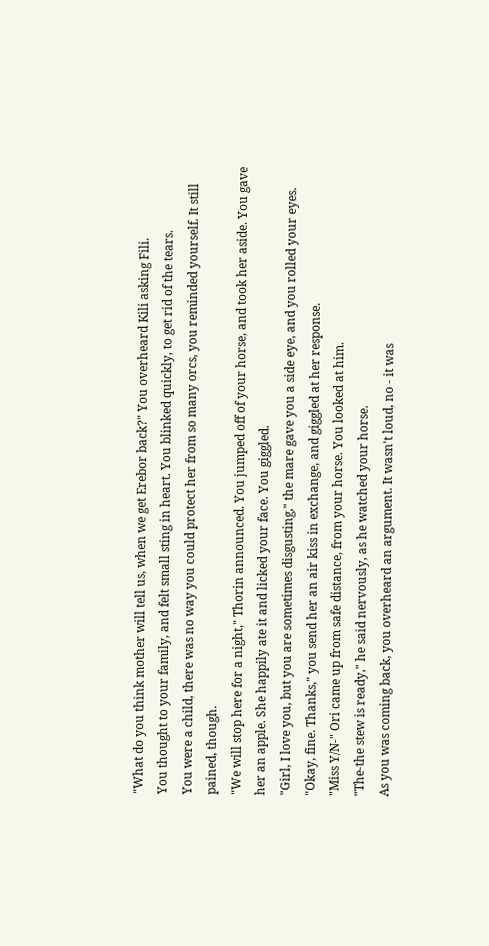"What do you think mother will tell us, when we get Erebor back?" You overheard Kili asking Fili.
You thought to your family, and felt small sting in heart. You blinked quickly, to get rid of the tears.
You were a child, there was no way you could protect her from so many orcs, you reminded yourself. It still pained, though.
"We will stop here for a night," Thorin announced. You jumped off of your horse, and took her aside. You gave her an apple. She happily ate it and licked your face. You giggled.
"Girl, I love you, but you are sometimes disgusting," the mare gave you a side eye, and you rolled your eyes.
"Okay, fine. Thanks," you send her an air kiss in exchange, and giggled at her response.
"Miss Y/N-" Ori came up from safe distance, from your horse. You looked at him.
"The-the stew is ready," he said nervously, as he watched your horse.
As you was coming back, you overheard an argument. It wasn't loud, no - it was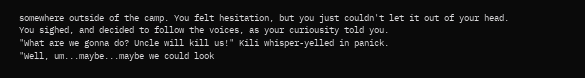somewhere outside of the camp. You felt hesitation, but you just couldn't let it out of your head. You sighed, and decided to follow the voices, as your curiousity told you.
"What are we gonna do? Uncle will kill us!" Kili whisper-yelled in panick.
"Well, um...maybe...maybe we could look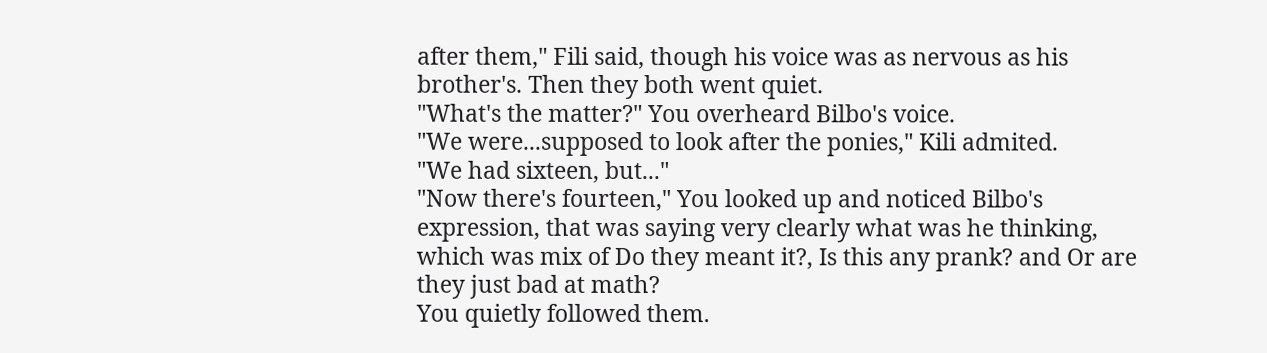after them," Fili said, though his voice was as nervous as his brother's. Then they both went quiet.
"What's the matter?" You overheard Bilbo's voice.
"We were...supposed to look after the ponies," Kili admited.
"We had sixteen, but..."
"Now there's fourteen," You looked up and noticed Bilbo's expression, that was saying very clearly what was he thinking, which was mix of Do they meant it?, Is this any prank? and Or are they just bad at math?
You quietly followed them.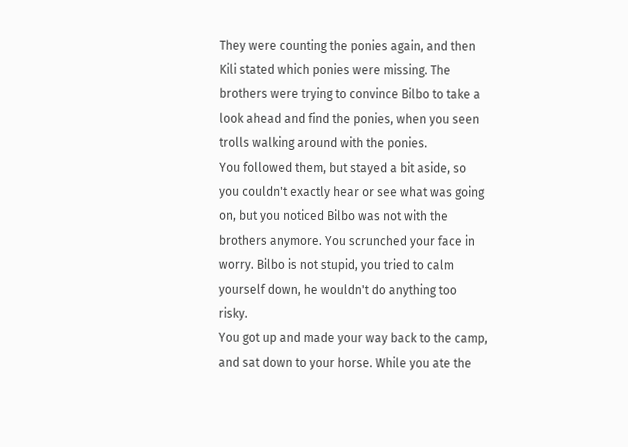They were counting the ponies again, and then Kili stated which ponies were missing. The brothers were trying to convince Bilbo to take a look ahead and find the ponies, when you seen trolls walking around with the ponies.
You followed them, but stayed a bit aside, so you couldn't exactly hear or see what was going on, but you noticed Bilbo was not with the brothers anymore. You scrunched your face in worry. Bilbo is not stupid, you tried to calm yourself down, he wouldn't do anything too risky.
You got up and made your way back to the camp, and sat down to your horse. While you ate the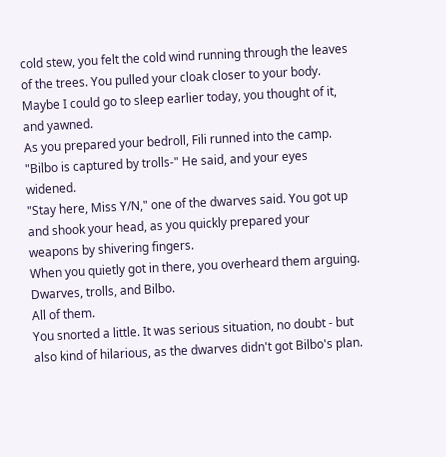cold stew, you felt the cold wind running through the leaves of the trees. You pulled your cloak closer to your body. Maybe I could go to sleep earlier today, you thought of it, and yawned.
As you prepared your bedroll, Fili runned into the camp.
"Bilbo is captured by trolls-" He said, and your eyes widened.
"Stay here, Miss Y/N," one of the dwarves said. You got up and shook your head, as you quickly prepared your weapons by shivering fingers.
When you quietly got in there, you overheard them arguing. Dwarves, trolls, and Bilbo.
All of them.
You snorted a little. It was serious situation, no doubt - but also kind of hilarious, as the dwarves didn't got Bilbo's plan.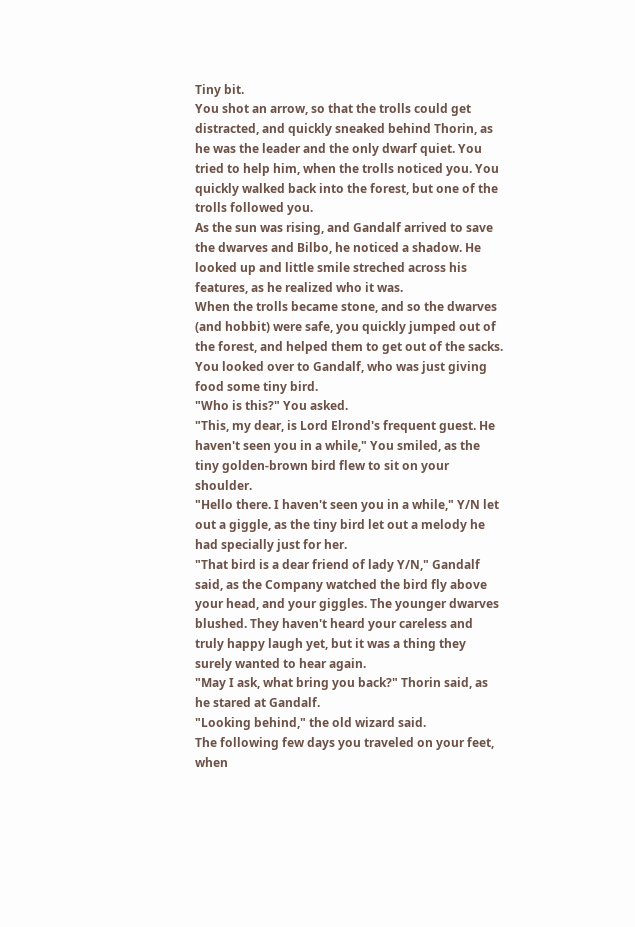Tiny bit.
You shot an arrow, so that the trolls could get distracted, and quickly sneaked behind Thorin, as he was the leader and the only dwarf quiet. You tried to help him, when the trolls noticed you. You quickly walked back into the forest, but one of the trolls followed you.
As the sun was rising, and Gandalf arrived to save the dwarves and Bilbo, he noticed a shadow. He looked up and little smile streched across his features, as he realized who it was.
When the trolls became stone, and so the dwarves (and hobbit) were safe, you quickly jumped out of the forest, and helped them to get out of the sacks. You looked over to Gandalf, who was just giving food some tiny bird.
"Who is this?" You asked.
"This, my dear, is Lord Elrond's frequent guest. He haven't seen you in a while," You smiled, as the tiny golden-brown bird flew to sit on your shoulder.
"Hello there. I haven't seen you in a while," Y/N let out a giggle, as the tiny bird let out a melody he had specially just for her.
"That bird is a dear friend of lady Y/N," Gandalf said, as the Company watched the bird fly above your head, and your giggles. The younger dwarves blushed. They haven't heard your careless and truly happy laugh yet, but it was a thing they surely wanted to hear again.
"May I ask, what bring you back?" Thorin said, as he stared at Gandalf.
"Looking behind," the old wizard said.
The following few days you traveled on your feet, when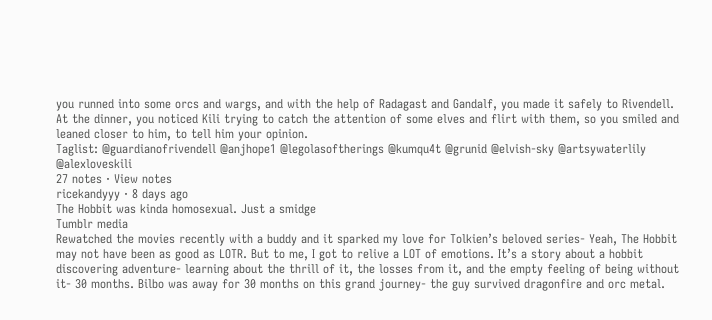you runned into some orcs and wargs, and with the help of Radagast and Gandalf, you made it safely to Rivendell.
At the dinner, you noticed Kili trying to catch the attention of some elves and flirt with them, so you smiled and leaned closer to him, to tell him your opinion.
Taglist: @guardianofrivendell @anjhope1 @legolasoftherings @kumqu4t @grunid @elvish-sky @artsywaterlily @alexloveskili
27 notes · View notes
ricekandyyy · 8 days ago
The Hobbit was kinda homosexual. Just a smidge
Tumblr media
Rewatched the movies recently with a buddy and it sparked my love for Tolkien’s beloved series- Yeah, The Hobbit may not have been as good as LOTR. But to me, I got to relive a LOT of emotions. It’s a story about a hobbit discovering adventure- learning about the thrill of it, the losses from it, and the empty feeling of being without it- 30 months. Bilbo was away for 30 months on this grand journey- the guy survived dragonfire and orc metal.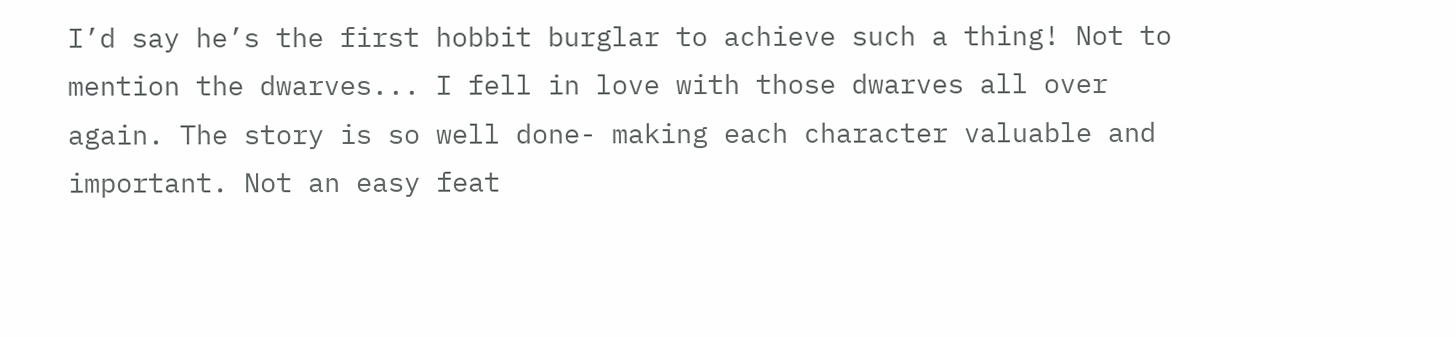I’d say he’s the first hobbit burglar to achieve such a thing! Not to mention the dwarves... I fell in love with those dwarves all over again. The story is so well done- making each character valuable and important. Not an easy feat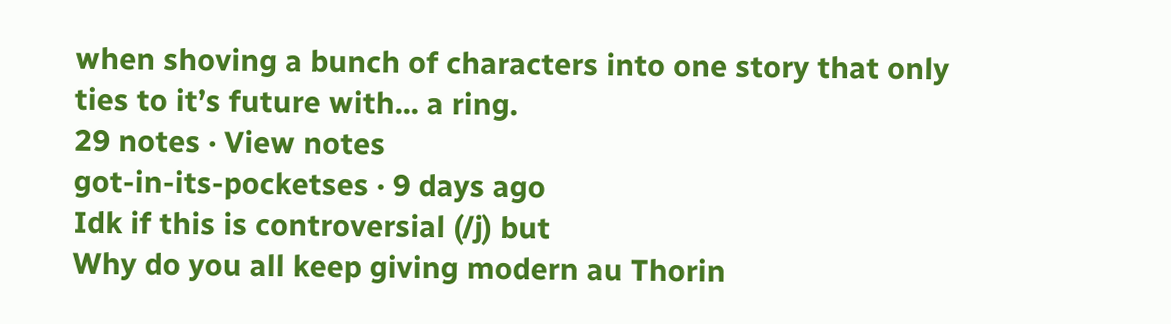when shoving a bunch of characters into one story that only ties to it’s future with... a ring.
29 notes · View notes
got-in-its-pocketses · 9 days ago
Idk if this is controversial (/j) but
Why do you all keep giving modern au Thorin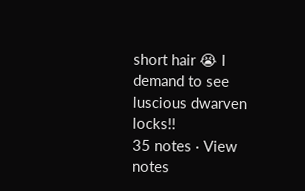short hair 😭 I demand to see luscious dwarven locks!!
35 notes · View notes